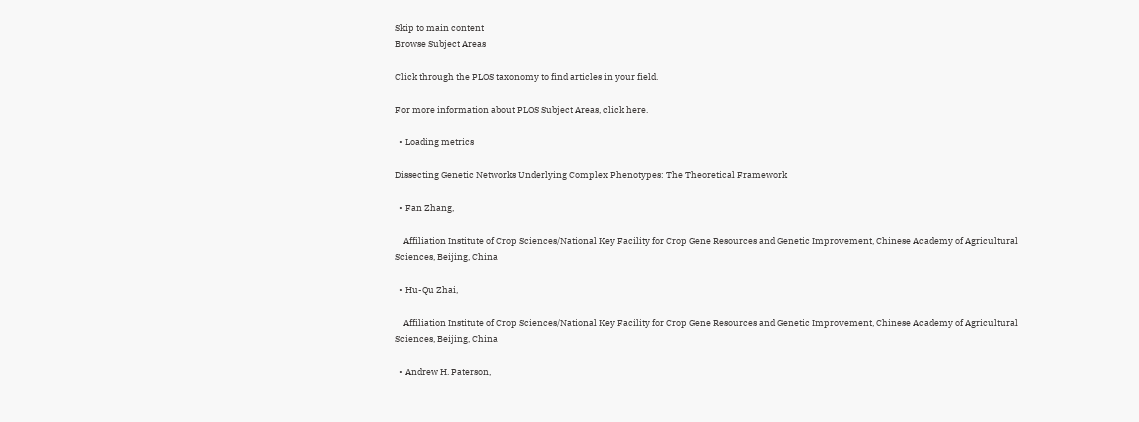Skip to main content
Browse Subject Areas

Click through the PLOS taxonomy to find articles in your field.

For more information about PLOS Subject Areas, click here.

  • Loading metrics

Dissecting Genetic Networks Underlying Complex Phenotypes: The Theoretical Framework

  • Fan Zhang,

    Affiliation Institute of Crop Sciences/National Key Facility for Crop Gene Resources and Genetic Improvement, Chinese Academy of Agricultural Sciences, Beijing, China

  • Hu-Qu Zhai,

    Affiliation Institute of Crop Sciences/National Key Facility for Crop Gene Resources and Genetic Improvement, Chinese Academy of Agricultural Sciences, Beijing, China

  • Andrew H. Paterson,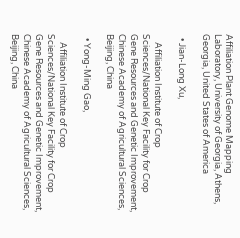Affiliation Plant Genome Mapping Laboratory, University of Georgia, Athens, Georgia, United States of America

  • Jian-Long Xu,

    Affiliation Institute of Crop Sciences/National Key Facility for Crop Gene Resources and Genetic Improvement, Chinese Academy of Agricultural Sciences, Beijing, China

  • Yong-Ming Gao,

    Affiliation Institute of Crop Sciences/National Key Facility for Crop Gene Resources and Genetic Improvement, Chinese Academy of Agricultural Sciences, Beijing, China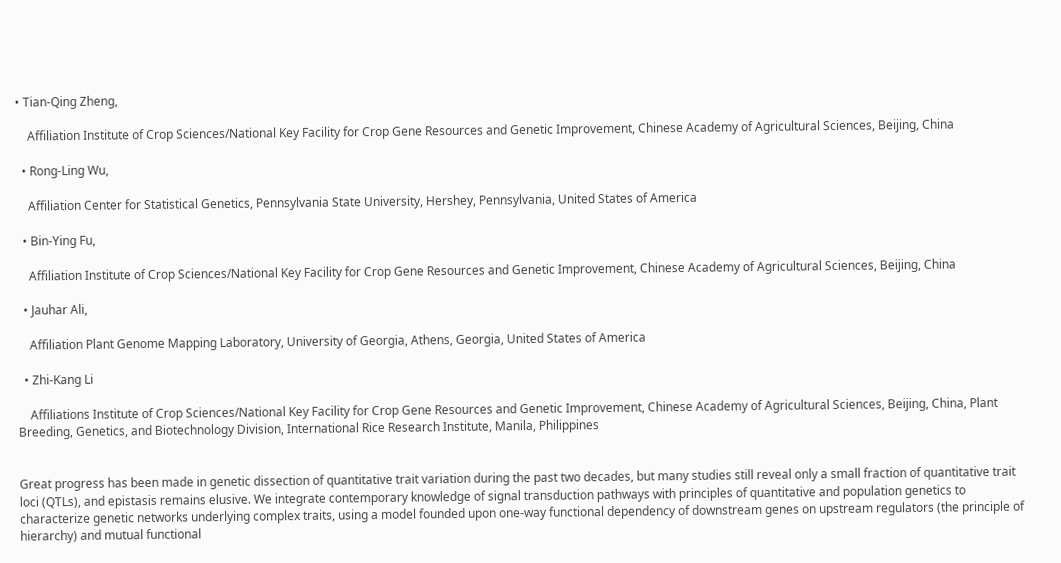• Tian-Qing Zheng,

    Affiliation Institute of Crop Sciences/National Key Facility for Crop Gene Resources and Genetic Improvement, Chinese Academy of Agricultural Sciences, Beijing, China

  • Rong-Ling Wu,

    Affiliation Center for Statistical Genetics, Pennsylvania State University, Hershey, Pennsylvania, United States of America

  • Bin-Ying Fu,

    Affiliation Institute of Crop Sciences/National Key Facility for Crop Gene Resources and Genetic Improvement, Chinese Academy of Agricultural Sciences, Beijing, China

  • Jauhar Ali,

    Affiliation Plant Genome Mapping Laboratory, University of Georgia, Athens, Georgia, United States of America

  • Zhi-Kang Li

    Affiliations Institute of Crop Sciences/National Key Facility for Crop Gene Resources and Genetic Improvement, Chinese Academy of Agricultural Sciences, Beijing, China, Plant Breeding, Genetics, and Biotechnology Division, International Rice Research Institute, Manila, Philippines


Great progress has been made in genetic dissection of quantitative trait variation during the past two decades, but many studies still reveal only a small fraction of quantitative trait loci (QTLs), and epistasis remains elusive. We integrate contemporary knowledge of signal transduction pathways with principles of quantitative and population genetics to characterize genetic networks underlying complex traits, using a model founded upon one-way functional dependency of downstream genes on upstream regulators (the principle of hierarchy) and mutual functional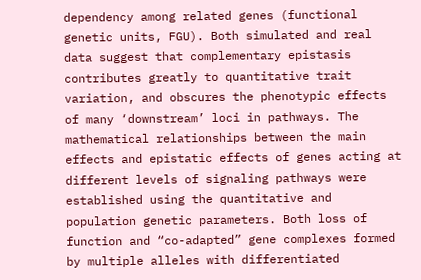dependency among related genes (functional genetic units, FGU). Both simulated and real data suggest that complementary epistasis contributes greatly to quantitative trait variation, and obscures the phenotypic effects of many ‘downstream’ loci in pathways. The mathematical relationships between the main effects and epistatic effects of genes acting at different levels of signaling pathways were established using the quantitative and population genetic parameters. Both loss of function and “co-adapted” gene complexes formed by multiple alleles with differentiated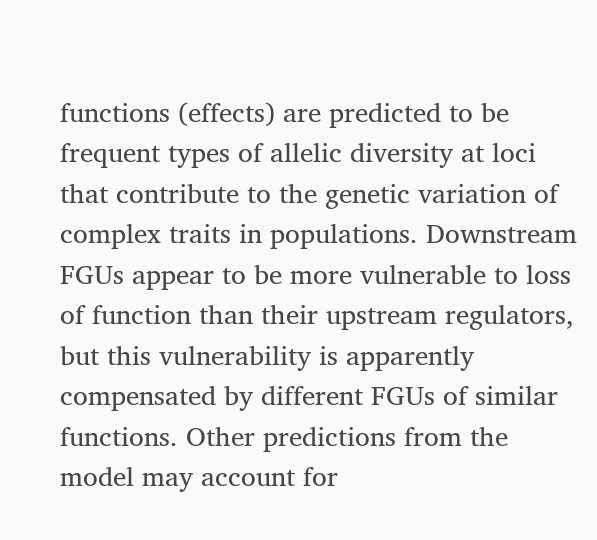functions (effects) are predicted to be frequent types of allelic diversity at loci that contribute to the genetic variation of complex traits in populations. Downstream FGUs appear to be more vulnerable to loss of function than their upstream regulators, but this vulnerability is apparently compensated by different FGUs of similar functions. Other predictions from the model may account for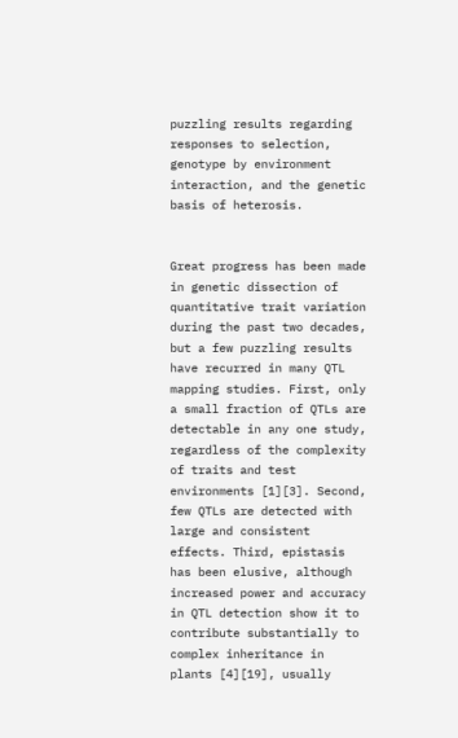puzzling results regarding responses to selection, genotype by environment interaction, and the genetic basis of heterosis.


Great progress has been made in genetic dissection of quantitative trait variation during the past two decades, but a few puzzling results have recurred in many QTL mapping studies. First, only a small fraction of QTLs are detectable in any one study, regardless of the complexity of traits and test environments [1][3]. Second, few QTLs are detected with large and consistent effects. Third, epistasis has been elusive, although increased power and accuracy in QTL detection show it to contribute substantially to complex inheritance in plants [4][19], usually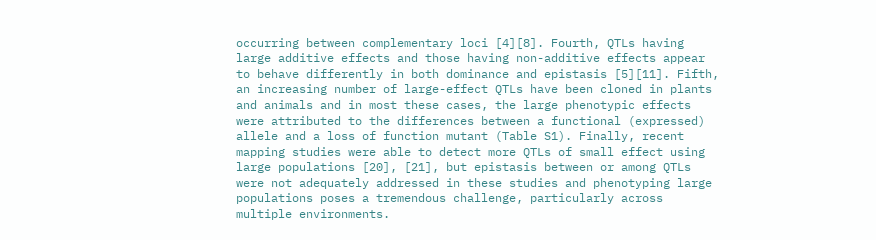occurring between complementary loci [4][8]. Fourth, QTLs having large additive effects and those having non-additive effects appear to behave differently in both dominance and epistasis [5][11]. Fifth, an increasing number of large-effect QTLs have been cloned in plants and animals and in most these cases, the large phenotypic effects were attributed to the differences between a functional (expressed) allele and a loss of function mutant (Table S1). Finally, recent mapping studies were able to detect more QTLs of small effect using large populations [20], [21], but epistasis between or among QTLs were not adequately addressed in these studies and phenotyping large populations poses a tremendous challenge, particularly across multiple environments.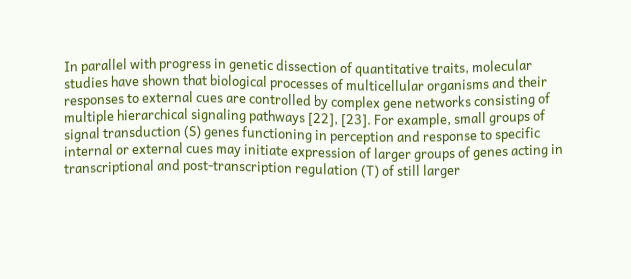In parallel with progress in genetic dissection of quantitative traits, molecular studies have shown that biological processes of multicellular organisms and their responses to external cues are controlled by complex gene networks consisting of multiple hierarchical signaling pathways [22], [23]. For example, small groups of signal transduction (S) genes functioning in perception and response to specific internal or external cues may initiate expression of larger groups of genes acting in transcriptional and post-transcription regulation (T) of still larger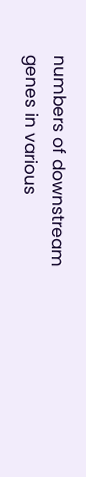numbers of downstream genes in various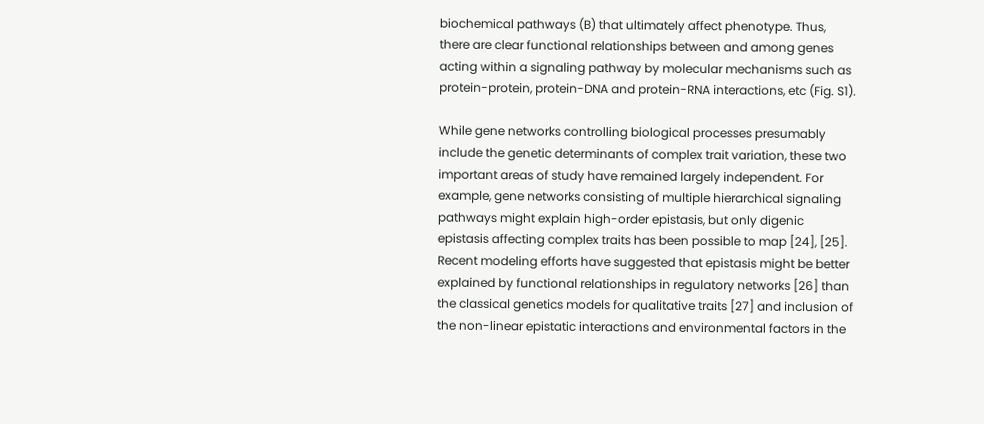biochemical pathways (B) that ultimately affect phenotype. Thus, there are clear functional relationships between and among genes acting within a signaling pathway by molecular mechanisms such as protein-protein, protein-DNA and protein-RNA interactions, etc (Fig. S1).

While gene networks controlling biological processes presumably include the genetic determinants of complex trait variation, these two important areas of study have remained largely independent. For example, gene networks consisting of multiple hierarchical signaling pathways might explain high-order epistasis, but only digenic epistasis affecting complex traits has been possible to map [24], [25]. Recent modeling efforts have suggested that epistasis might be better explained by functional relationships in regulatory networks [26] than the classical genetics models for qualitative traits [27] and inclusion of the non-linear epistatic interactions and environmental factors in the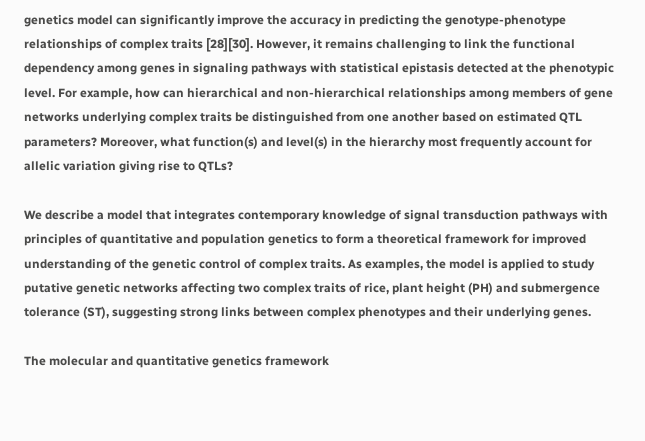genetics model can significantly improve the accuracy in predicting the genotype-phenotype relationships of complex traits [28][30]. However, it remains challenging to link the functional dependency among genes in signaling pathways with statistical epistasis detected at the phenotypic level. For example, how can hierarchical and non-hierarchical relationships among members of gene networks underlying complex traits be distinguished from one another based on estimated QTL parameters? Moreover, what function(s) and level(s) in the hierarchy most frequently account for allelic variation giving rise to QTLs?

We describe a model that integrates contemporary knowledge of signal transduction pathways with principles of quantitative and population genetics to form a theoretical framework for improved understanding of the genetic control of complex traits. As examples, the model is applied to study putative genetic networks affecting two complex traits of rice, plant height (PH) and submergence tolerance (ST), suggesting strong links between complex phenotypes and their underlying genes.

The molecular and quantitative genetics framework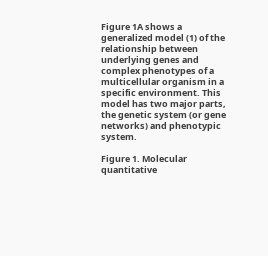Figure 1A shows a generalized model (1) of the relationship between underlying genes and complex phenotypes of a multicellular organism in a specific environment. This model has two major parts, the genetic system (or gene networks) and phenotypic system.

Figure 1. Molecular quantitative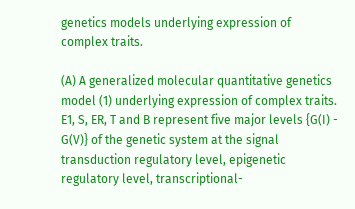genetics models underlying expression of complex traits.

(A) A generalized molecular quantitative genetics model (1) underlying expression of complex traits. E1, S, ER, T and B represent five major levels {G(I) - G(V)} of the genetic system at the signal transduction regulatory level, epigenetic regulatory level, transcriptional-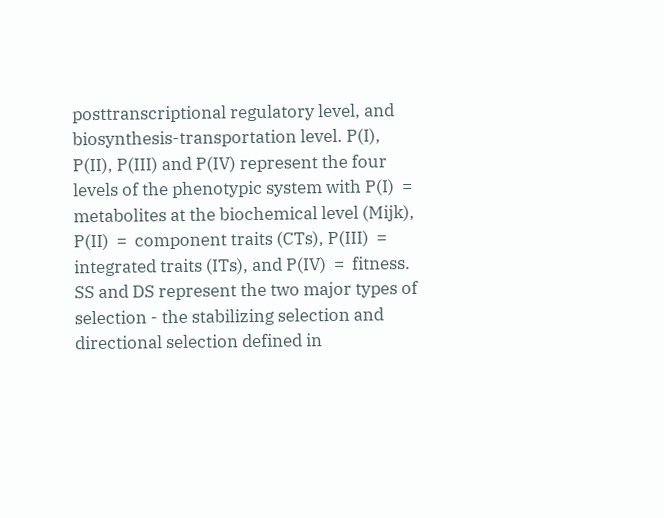posttranscriptional regulatory level, and biosynthesis-transportation level. P(I), P(II), P(III) and P(IV) represent the four levels of the phenotypic system with P(I)  =  metabolites at the biochemical level (Mijk), P(II)  =  component traits (CTs), P(III)  =  integrated traits (ITs), and P(IV)  =  fitness. SS and DS represent the two major types of selection - the stabilizing selection and directional selection defined in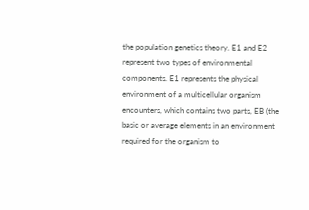the population genetics theory. E1 and E2 represent two types of environmental components. E1 represents the physical environment of a multicellular organism encounters, which contains two parts, EB (the basic or average elements in an environment required for the organism to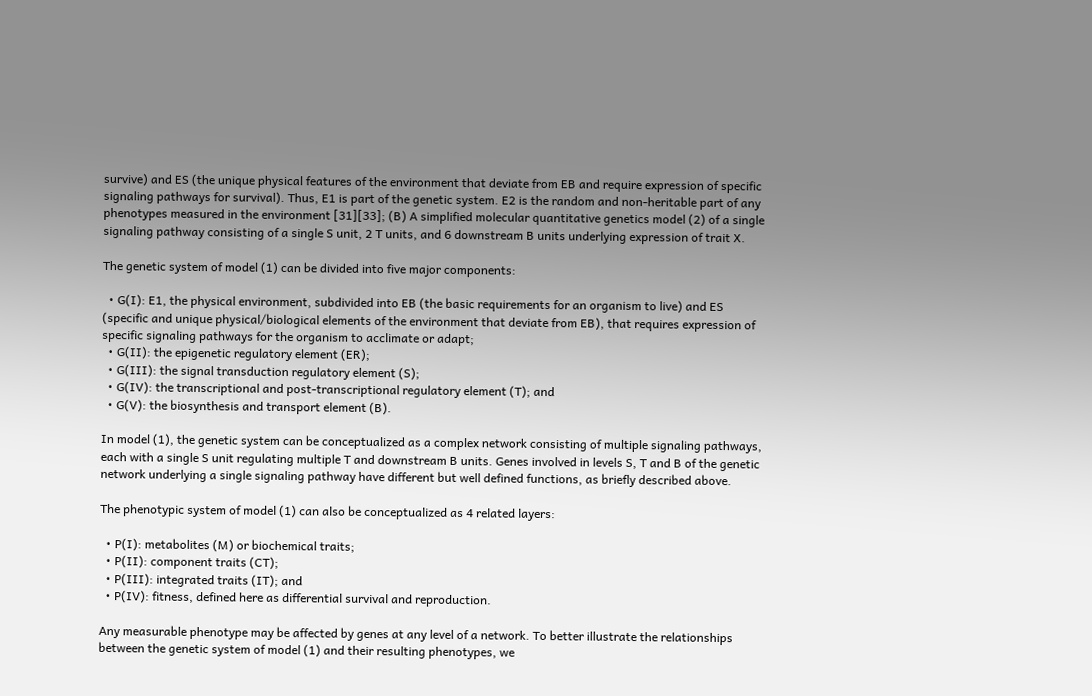survive) and ES (the unique physical features of the environment that deviate from EB and require expression of specific signaling pathways for survival). Thus, E1 is part of the genetic system. E2 is the random and non-heritable part of any phenotypes measured in the environment [31][33]; (B) A simplified molecular quantitative genetics model (2) of a single signaling pathway consisting of a single S unit, 2 T units, and 6 downstream B units underlying expression of trait X.

The genetic system of model (1) can be divided into five major components:

  • G(I): E1, the physical environment, subdivided into EB (the basic requirements for an organism to live) and ES (specific and unique physical/biological elements of the environment that deviate from EB), that requires expression of specific signaling pathways for the organism to acclimate or adapt;
  • G(II): the epigenetic regulatory element (ER);
  • G(III): the signal transduction regulatory element (S);
  • G(IV): the transcriptional and post-transcriptional regulatory element (T); and
  • G(V): the biosynthesis and transport element (B).

In model (1), the genetic system can be conceptualized as a complex network consisting of multiple signaling pathways, each with a single S unit regulating multiple T and downstream B units. Genes involved in levels S, T and B of the genetic network underlying a single signaling pathway have different but well defined functions, as briefly described above.

The phenotypic system of model (1) can also be conceptualized as 4 related layers:

  • P(I): metabolites (M) or biochemical traits;
  • P(II): component traits (CT);
  • P(III): integrated traits (IT); and
  • P(IV): fitness, defined here as differential survival and reproduction.

Any measurable phenotype may be affected by genes at any level of a network. To better illustrate the relationships between the genetic system of model (1) and their resulting phenotypes, we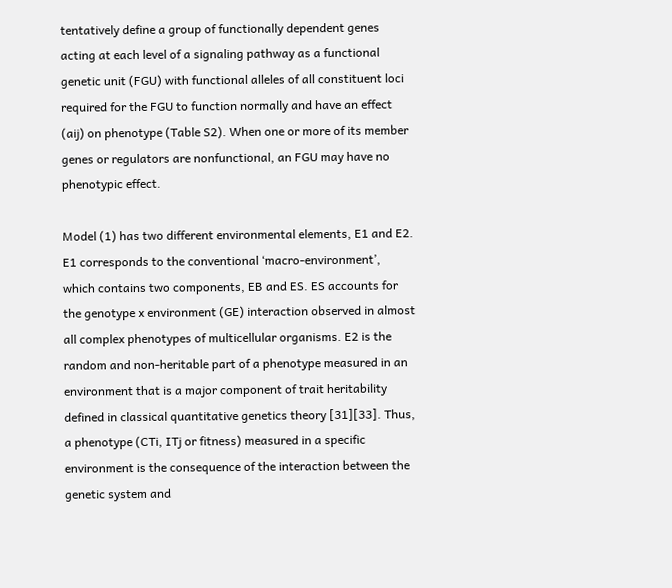tentatively define a group of functionally dependent genes acting at each level of a signaling pathway as a functional genetic unit (FGU) with functional alleles of all constituent loci required for the FGU to function normally and have an effect (aij) on phenotype (Table S2). When one or more of its member genes or regulators are nonfunctional, an FGU may have no phenotypic effect.

Model (1) has two different environmental elements, E1 and E2. E1 corresponds to the conventional ‘macro-environment’, which contains two components, EB and ES. ES accounts for the genotype x environment (GE) interaction observed in almost all complex phenotypes of multicellular organisms. E2 is the random and non-heritable part of a phenotype measured in an environment that is a major component of trait heritability defined in classical quantitative genetics theory [31][33]. Thus, a phenotype (CTi, ITj or fitness) measured in a specific environment is the consequence of the interaction between the genetic system and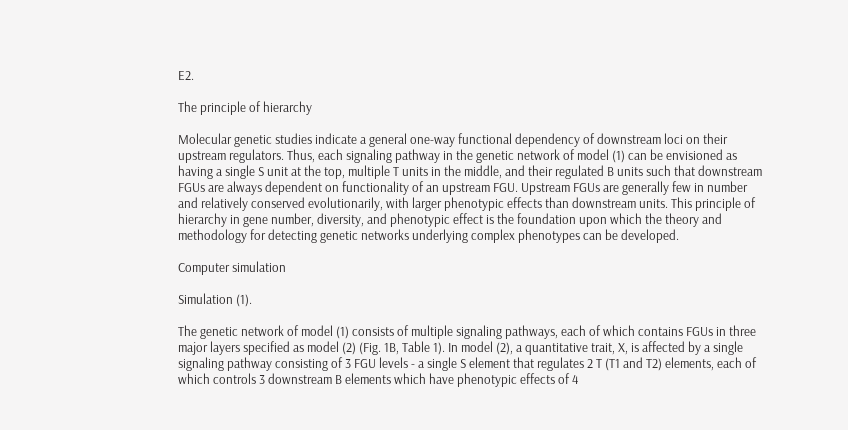E2.

The principle of hierarchy

Molecular genetic studies indicate a general one-way functional dependency of downstream loci on their upstream regulators. Thus, each signaling pathway in the genetic network of model (1) can be envisioned as having a single S unit at the top, multiple T units in the middle, and their regulated B units such that downstream FGUs are always dependent on functionality of an upstream FGU. Upstream FGUs are generally few in number and relatively conserved evolutionarily, with larger phenotypic effects than downstream units. This principle of hierarchy in gene number, diversity, and phenotypic effect is the foundation upon which the theory and methodology for detecting genetic networks underlying complex phenotypes can be developed.

Computer simulation

Simulation (1).

The genetic network of model (1) consists of multiple signaling pathways, each of which contains FGUs in three major layers specified as model (2) (Fig. 1B, Table 1). In model (2), a quantitative trait, X, is affected by a single signaling pathway consisting of 3 FGU levels - a single S element that regulates 2 T (T1 and T2) elements, each of which controls 3 downstream B elements which have phenotypic effects of 4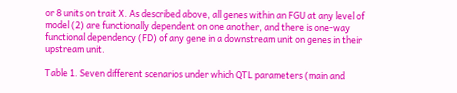or 8 units on trait X. As described above, all genes within an FGU at any level of model (2) are functionally dependent on one another, and there is one-way functional dependency (FD) of any gene in a downstream unit on genes in their upstream unit.

Table 1. Seven different scenarios under which QTL parameters (main and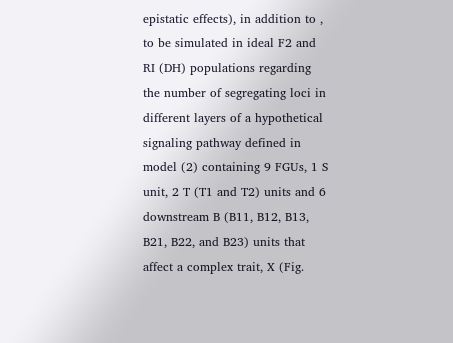epistatic effects), in addition to , to be simulated in ideal F2 and RI (DH) populations regarding the number of segregating loci in different layers of a hypothetical signaling pathway defined in model (2) containing 9 FGUs, 1 S unit, 2 T (T1 and T2) units and 6 downstream B (B11, B12, B13, B21, B22, and B23) units that affect a complex trait, X (Fig.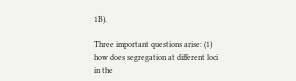1B).

Three important questions arise: (1) how does segregation at different loci in the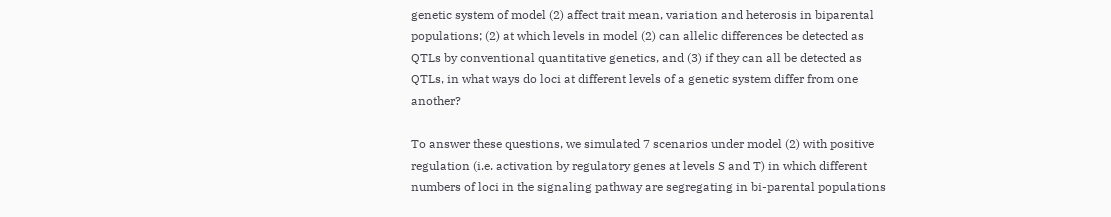genetic system of model (2) affect trait mean, variation and heterosis in biparental populations; (2) at which levels in model (2) can allelic differences be detected as QTLs by conventional quantitative genetics, and (3) if they can all be detected as QTLs, in what ways do loci at different levels of a genetic system differ from one another?

To answer these questions, we simulated 7 scenarios under model (2) with positive regulation (i.e. activation by regulatory genes at levels S and T) in which different numbers of loci in the signaling pathway are segregating in bi-parental populations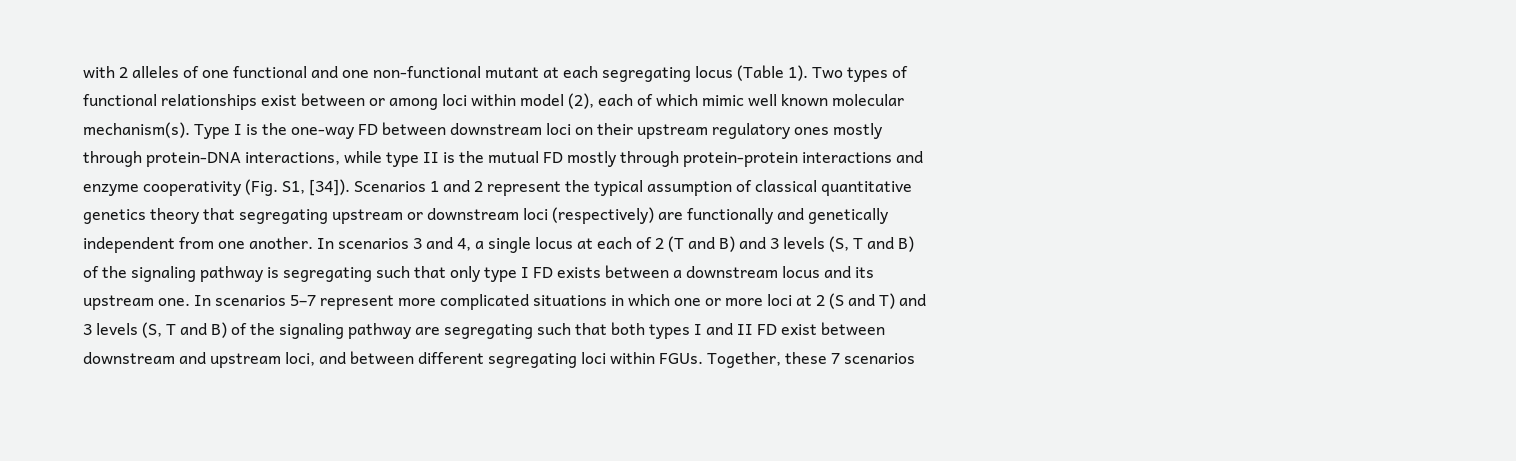with 2 alleles of one functional and one non-functional mutant at each segregating locus (Table 1). Two types of functional relationships exist between or among loci within model (2), each of which mimic well known molecular mechanism(s). Type I is the one-way FD between downstream loci on their upstream regulatory ones mostly through protein-DNA interactions, while type II is the mutual FD mostly through protein-protein interactions and enzyme cooperativity (Fig. S1, [34]). Scenarios 1 and 2 represent the typical assumption of classical quantitative genetics theory that segregating upstream or downstream loci (respectively) are functionally and genetically independent from one another. In scenarios 3 and 4, a single locus at each of 2 (T and B) and 3 levels (S, T and B) of the signaling pathway is segregating such that only type I FD exists between a downstream locus and its upstream one. In scenarios 5–7 represent more complicated situations in which one or more loci at 2 (S and T) and 3 levels (S, T and B) of the signaling pathway are segregating such that both types I and II FD exist between downstream and upstream loci, and between different segregating loci within FGUs. Together, these 7 scenarios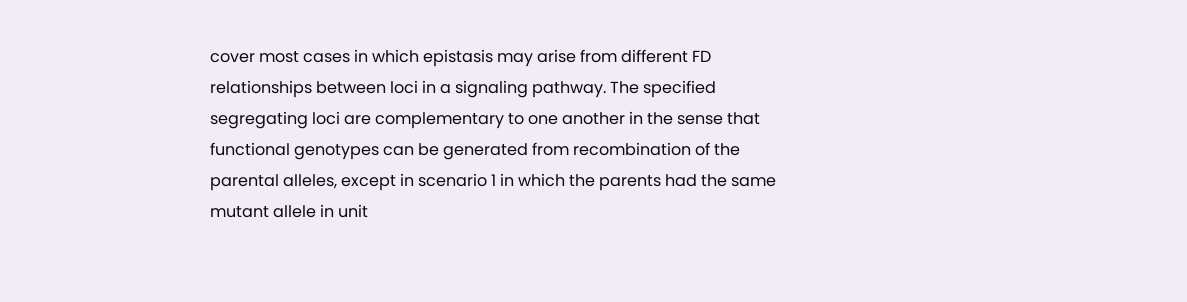cover most cases in which epistasis may arise from different FD relationships between loci in a signaling pathway. The specified segregating loci are complementary to one another in the sense that functional genotypes can be generated from recombination of the parental alleles, except in scenario 1 in which the parents had the same mutant allele in unit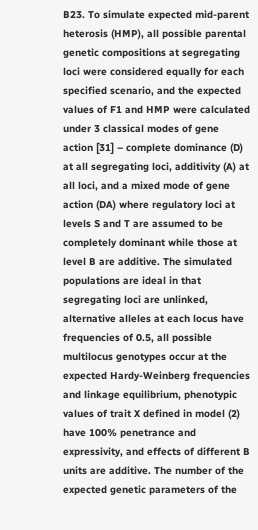B23. To simulate expected mid-parent heterosis (HMP), all possible parental genetic compositions at segregating loci were considered equally for each specified scenario, and the expected values of F1 and HMP were calculated under 3 classical modes of gene action [31] – complete dominance (D) at all segregating loci, additivity (A) at all loci, and a mixed mode of gene action (DA) where regulatory loci at levels S and T are assumed to be completely dominant while those at level B are additive. The simulated populations are ideal in that segregating loci are unlinked, alternative alleles at each locus have frequencies of 0.5, all possible multilocus genotypes occur at the expected Hardy-Weinberg frequencies and linkage equilibrium, phenotypic values of trait X defined in model (2) have 100% penetrance and expressivity, and effects of different B units are additive. The number of the expected genetic parameters of the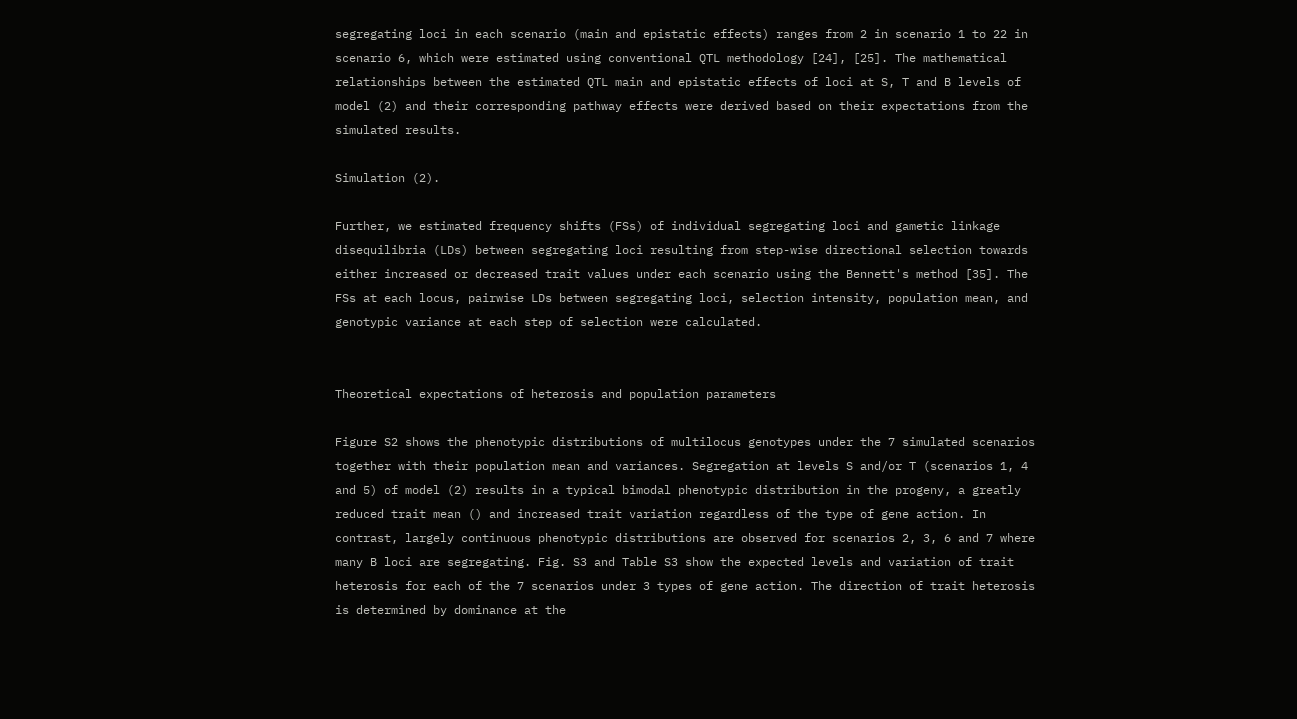segregating loci in each scenario (main and epistatic effects) ranges from 2 in scenario 1 to 22 in scenario 6, which were estimated using conventional QTL methodology [24], [25]. The mathematical relationships between the estimated QTL main and epistatic effects of loci at S, T and B levels of model (2) and their corresponding pathway effects were derived based on their expectations from the simulated results.

Simulation (2).

Further, we estimated frequency shifts (FSs) of individual segregating loci and gametic linkage disequilibria (LDs) between segregating loci resulting from step-wise directional selection towards either increased or decreased trait values under each scenario using the Bennett's method [35]. The FSs at each locus, pairwise LDs between segregating loci, selection intensity, population mean, and genotypic variance at each step of selection were calculated.


Theoretical expectations of heterosis and population parameters

Figure S2 shows the phenotypic distributions of multilocus genotypes under the 7 simulated scenarios together with their population mean and variances. Segregation at levels S and/or T (scenarios 1, 4 and 5) of model (2) results in a typical bimodal phenotypic distribution in the progeny, a greatly reduced trait mean () and increased trait variation regardless of the type of gene action. In contrast, largely continuous phenotypic distributions are observed for scenarios 2, 3, 6 and 7 where many B loci are segregating. Fig. S3 and Table S3 show the expected levels and variation of trait heterosis for each of the 7 scenarios under 3 types of gene action. The direction of trait heterosis is determined by dominance at the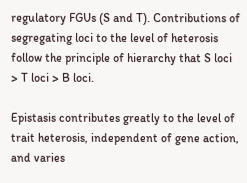regulatory FGUs (S and T). Contributions of segregating loci to the level of heterosis follow the principle of hierarchy that S loci > T loci > B loci.

Epistasis contributes greatly to the level of trait heterosis, independent of gene action, and varies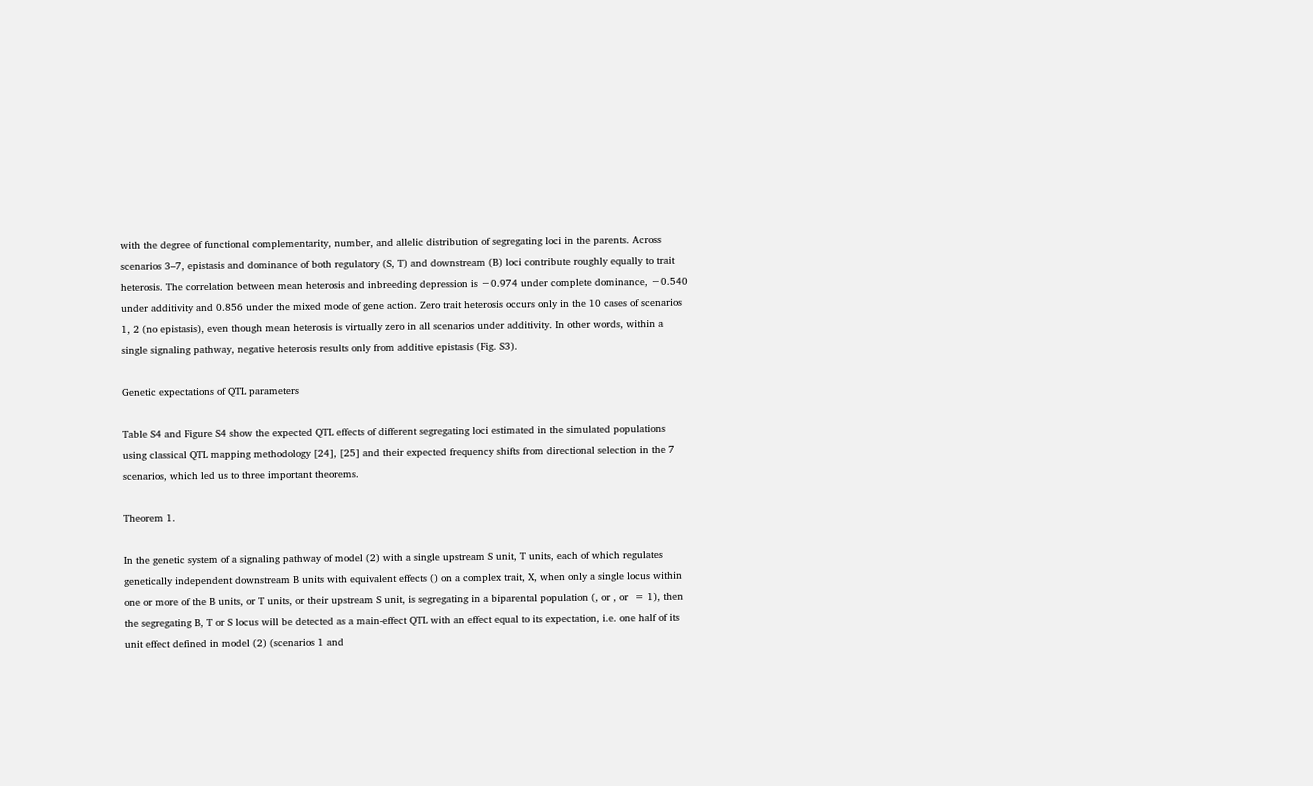with the degree of functional complementarity, number, and allelic distribution of segregating loci in the parents. Across scenarios 3–7, epistasis and dominance of both regulatory (S, T) and downstream (B) loci contribute roughly equally to trait heterosis. The correlation between mean heterosis and inbreeding depression is −0.974 under complete dominance, −0.540 under additivity and 0.856 under the mixed mode of gene action. Zero trait heterosis occurs only in the 10 cases of scenarios 1, 2 (no epistasis), even though mean heterosis is virtually zero in all scenarios under additivity. In other words, within a single signaling pathway, negative heterosis results only from additive epistasis (Fig. S3).

Genetic expectations of QTL parameters

Table S4 and Figure S4 show the expected QTL effects of different segregating loci estimated in the simulated populations using classical QTL mapping methodology [24], [25] and their expected frequency shifts from directional selection in the 7 scenarios, which led us to three important theorems.

Theorem 1.

In the genetic system of a signaling pathway of model (2) with a single upstream S unit, T units, each of which regulates genetically independent downstream B units with equivalent effects () on a complex trait, X, when only a single locus within one or more of the B units, or T units, or their upstream S unit, is segregating in a biparental population (, or , or  = 1), then the segregating B, T or S locus will be detected as a main-effect QTL with an effect equal to its expectation, i.e. one half of its unit effect defined in model (2) (scenarios 1 and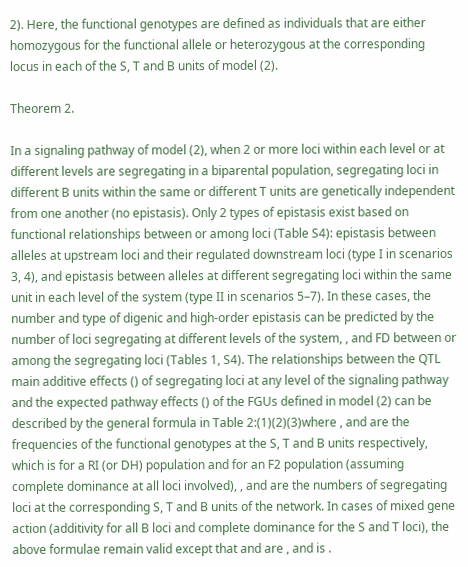2). Here, the functional genotypes are defined as individuals that are either homozygous for the functional allele or heterozygous at the corresponding locus in each of the S, T and B units of model (2).

Theorem 2.

In a signaling pathway of model (2), when 2 or more loci within each level or at different levels are segregating in a biparental population, segregating loci in different B units within the same or different T units are genetically independent from one another (no epistasis). Only 2 types of epistasis exist based on functional relationships between or among loci (Table S4): epistasis between alleles at upstream loci and their regulated downstream loci (type I in scenarios 3, 4), and epistasis between alleles at different segregating loci within the same unit in each level of the system (type II in scenarios 5–7). In these cases, the number and type of digenic and high-order epistasis can be predicted by the number of loci segregating at different levels of the system, , and FD between or among the segregating loci (Tables 1, S4). The relationships between the QTL main additive effects () of segregating loci at any level of the signaling pathway and the expected pathway effects () of the FGUs defined in model (2) can be described by the general formula in Table 2:(1)(2)(3)where , and are the frequencies of the functional genotypes at the S, T and B units respectively, which is for a RI (or DH) population and for an F2 population (assuming complete dominance at all loci involved), , and are the numbers of segregating loci at the corresponding S, T and B units of the network. In cases of mixed gene action (additivity for all B loci and complete dominance for the S and T loci), the above formulae remain valid except that and are , and is .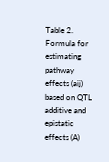Table 2. Formula for estimating pathway effects (aij) based on QTL additive and epistatic effects (A)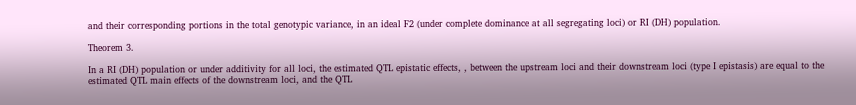and their corresponding portions in the total genotypic variance, in an ideal F2 (under complete dominance at all segregating loci) or RI (DH) population.

Theorem 3.

In a RI (DH) population or under additivity for all loci, the estimated QTL epistatic effects, , between the upstream loci and their downstream loci (type I epistasis) are equal to the estimated QTL main effects of the downstream loci, and the QTL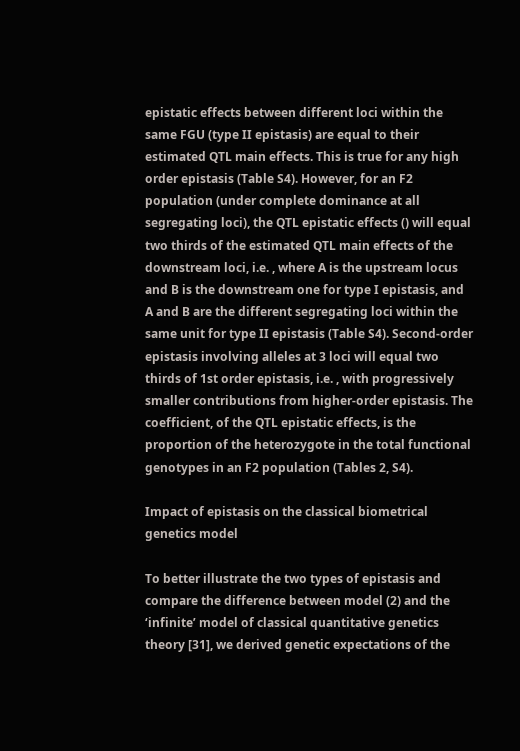epistatic effects between different loci within the same FGU (type II epistasis) are equal to their estimated QTL main effects. This is true for any high order epistasis (Table S4). However, for an F2 population (under complete dominance at all segregating loci), the QTL epistatic effects () will equal two thirds of the estimated QTL main effects of the downstream loci, i.e. , where A is the upstream locus and B is the downstream one for type I epistasis, and A and B are the different segregating loci within the same unit for type II epistasis (Table S4). Second-order epistasis involving alleles at 3 loci will equal two thirds of 1st order epistasis, i.e. , with progressively smaller contributions from higher-order epistasis. The coefficient, of the QTL epistatic effects, is the proportion of the heterozygote in the total functional genotypes in an F2 population (Tables 2, S4).

Impact of epistasis on the classical biometrical genetics model

To better illustrate the two types of epistasis and compare the difference between model (2) and the ‘infinite’ model of classical quantitative genetics theory [31], we derived genetic expectations of the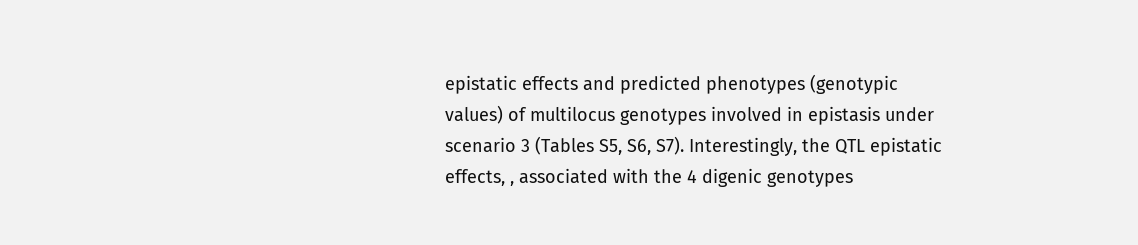epistatic effects and predicted phenotypes (genotypic values) of multilocus genotypes involved in epistasis under scenario 3 (Tables S5, S6, S7). Interestingly, the QTL epistatic effects, , associated with the 4 digenic genotypes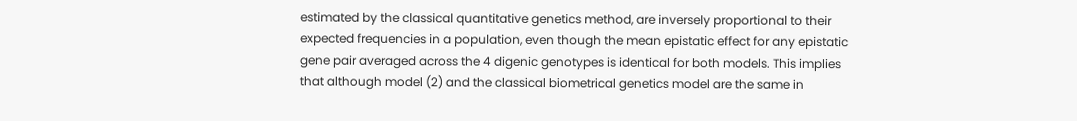estimated by the classical quantitative genetics method, are inversely proportional to their expected frequencies in a population, even though the mean epistatic effect for any epistatic gene pair averaged across the 4 digenic genotypes is identical for both models. This implies that although model (2) and the classical biometrical genetics model are the same in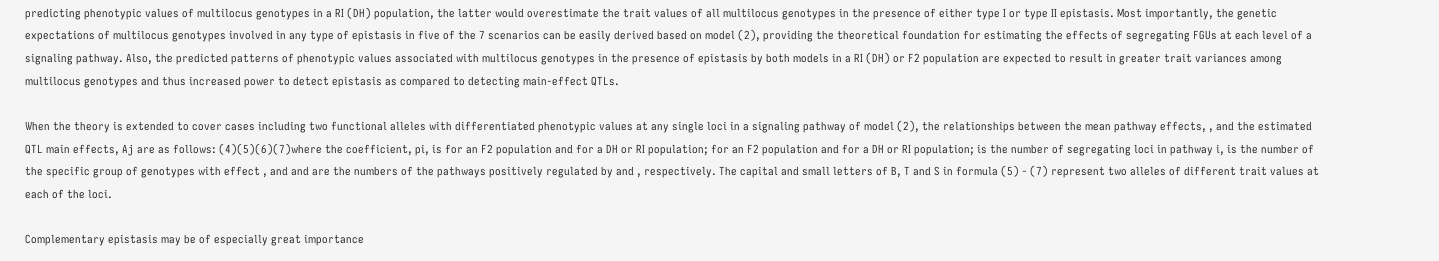predicting phenotypic values of multilocus genotypes in a RI (DH) population, the latter would overestimate the trait values of all multilocus genotypes in the presence of either type I or type II epistasis. Most importantly, the genetic expectations of multilocus genotypes involved in any type of epistasis in five of the 7 scenarios can be easily derived based on model (2), providing the theoretical foundation for estimating the effects of segregating FGUs at each level of a signaling pathway. Also, the predicted patterns of phenotypic values associated with multilocus genotypes in the presence of epistasis by both models in a RI (DH) or F2 population are expected to result in greater trait variances among multilocus genotypes and thus increased power to detect epistasis as compared to detecting main-effect QTLs.

When the theory is extended to cover cases including two functional alleles with differentiated phenotypic values at any single loci in a signaling pathway of model (2), the relationships between the mean pathway effects, , and the estimated QTL main effects, Aj are as follows: (4)(5)(6)(7)where the coefficient, pi, is for an F2 population and for a DH or RI population; for an F2 population and for a DH or RI population; is the number of segregating loci in pathway i, is the number of the specific group of genotypes with effect , and and are the numbers of the pathways positively regulated by and , respectively. The capital and small letters of B, T and S in formula (5) - (7) represent two alleles of different trait values at each of the loci.

Complementary epistasis may be of especially great importance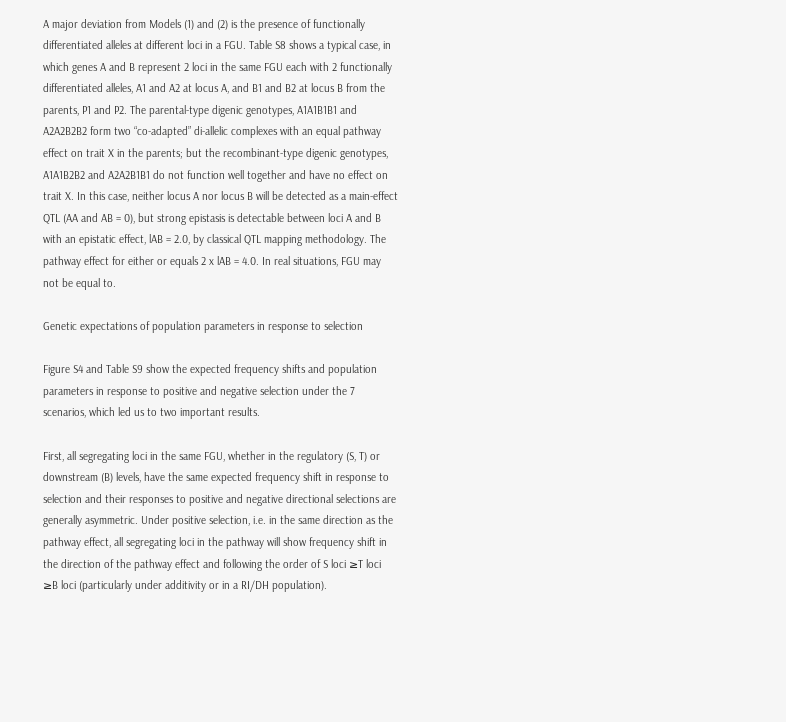A major deviation from Models (1) and (2) is the presence of functionally differentiated alleles at different loci in a FGU. Table S8 shows a typical case, in which genes A and B represent 2 loci in the same FGU each with 2 functionally differentiated alleles, A1 and A2 at locus A, and B1 and B2 at locus B from the parents, P1 and P2. The parental-type digenic genotypes, A1A1B1B1 and A2A2B2B2 form two “co-adapted” di-allelic complexes with an equal pathway effect on trait X in the parents; but the recombinant-type digenic genotypes, A1A1B2B2 and A2A2B1B1 do not function well together and have no effect on trait X. In this case, neither locus A nor locus B will be detected as a main-effect QTL (AA and AB = 0), but strong epistasis is detectable between loci A and B with an epistatic effect, lAB = 2.0, by classical QTL mapping methodology. The pathway effect for either or equals 2 x lAB = 4.0. In real situations, FGU may not be equal to.

Genetic expectations of population parameters in response to selection

Figure S4 and Table S9 show the expected frequency shifts and population parameters in response to positive and negative selection under the 7 scenarios, which led us to two important results.

First, all segregating loci in the same FGU, whether in the regulatory (S, T) or downstream (B) levels, have the same expected frequency shift in response to selection and their responses to positive and negative directional selections are generally asymmetric. Under positive selection, i.e. in the same direction as the pathway effect, all segregating loci in the pathway will show frequency shift in the direction of the pathway effect and following the order of S loci ≥T loci ≥B loci (particularly under additivity or in a RI/DH population).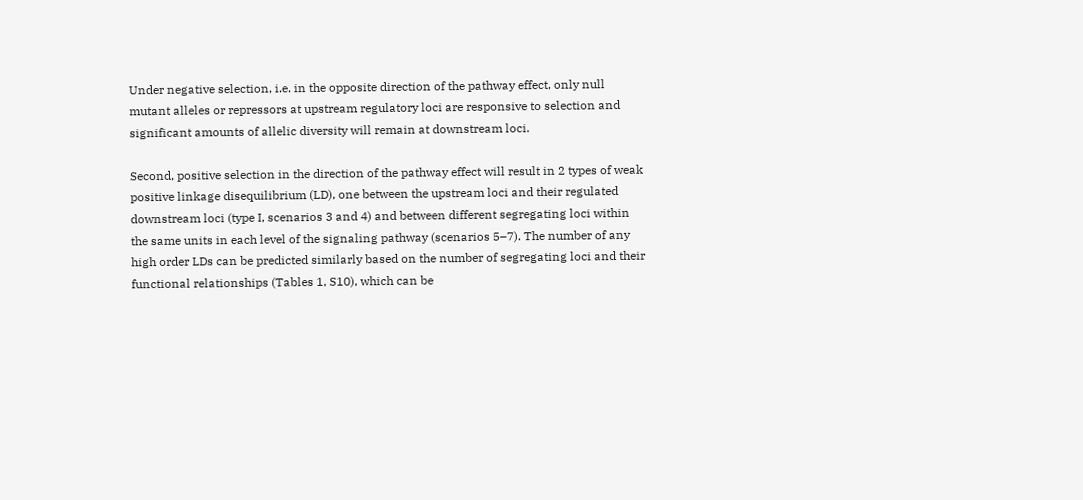Under negative selection, i.e. in the opposite direction of the pathway effect, only null mutant alleles or repressors at upstream regulatory loci are responsive to selection and significant amounts of allelic diversity will remain at downstream loci.

Second, positive selection in the direction of the pathway effect will result in 2 types of weak positive linkage disequilibrium (LD), one between the upstream loci and their regulated downstream loci (type I, scenarios 3 and 4) and between different segregating loci within the same units in each level of the signaling pathway (scenarios 5–7). The number of any high order LDs can be predicted similarly based on the number of segregating loci and their functional relationships (Tables 1, S10), which can be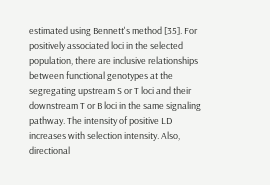estimated using Bennett's method [35]. For positively associated loci in the selected population, there are inclusive relationships between functional genotypes at the segregating upstream S or T loci and their downstream T or B loci in the same signaling pathway. The intensity of positive LD increases with selection intensity. Also, directional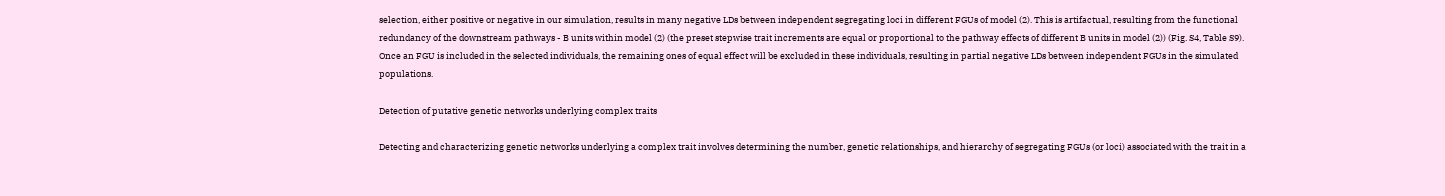selection, either positive or negative in our simulation, results in many negative LDs between independent segregating loci in different FGUs of model (2). This is artifactual, resulting from the functional redundancy of the downstream pathways - B units within model (2) (the preset stepwise trait increments are equal or proportional to the pathway effects of different B units in model (2)) (Fig. S4, Table S9). Once an FGU is included in the selected individuals, the remaining ones of equal effect will be excluded in these individuals, resulting in partial negative LDs between independent FGUs in the simulated populations.

Detection of putative genetic networks underlying complex traits

Detecting and characterizing genetic networks underlying a complex trait involves determining the number, genetic relationships, and hierarchy of segregating FGUs (or loci) associated with the trait in a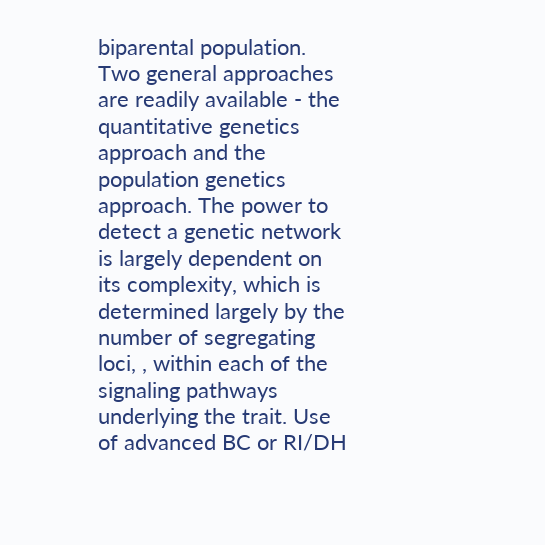biparental population. Two general approaches are readily available - the quantitative genetics approach and the population genetics approach. The power to detect a genetic network is largely dependent on its complexity, which is determined largely by the number of segregating loci, , within each of the signaling pathways underlying the trait. Use of advanced BC or RI/DH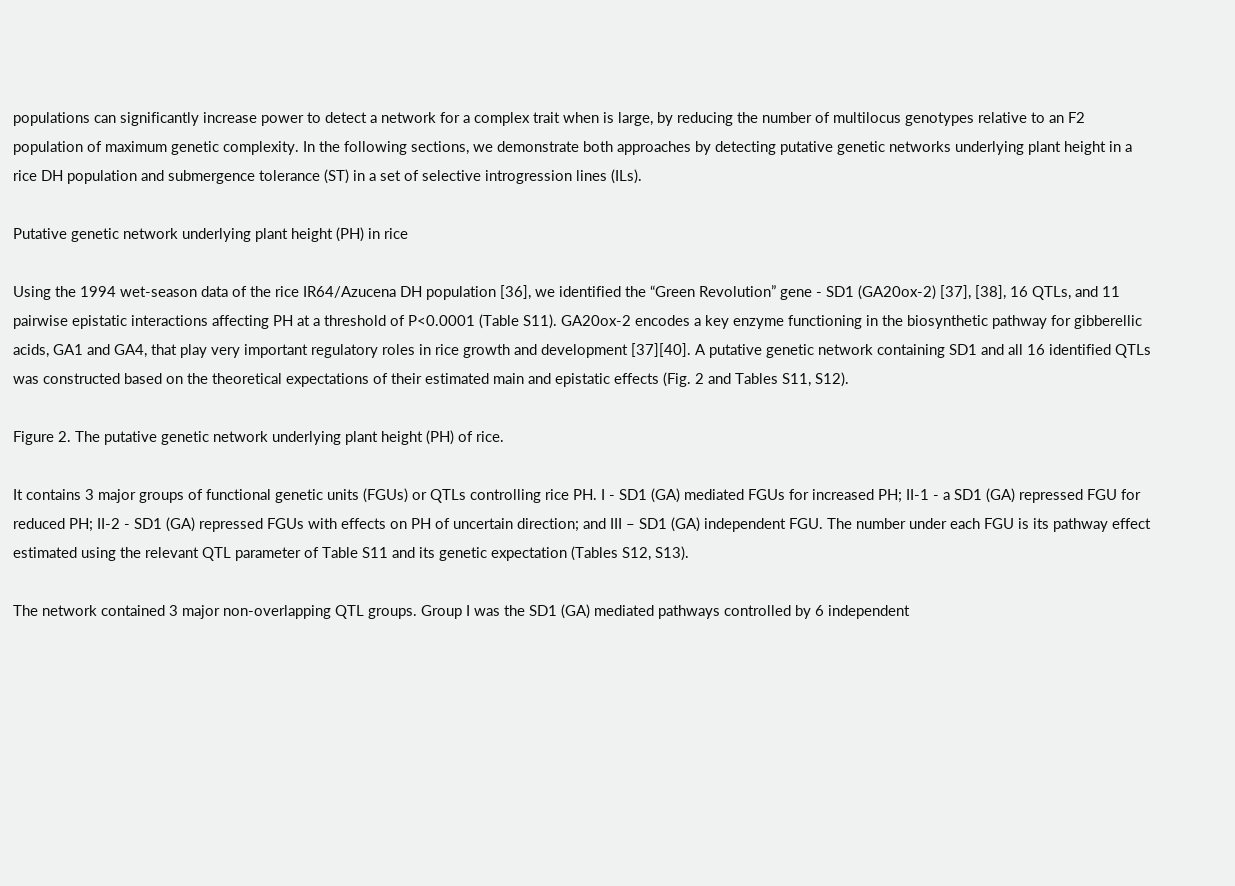populations can significantly increase power to detect a network for a complex trait when is large, by reducing the number of multilocus genotypes relative to an F2 population of maximum genetic complexity. In the following sections, we demonstrate both approaches by detecting putative genetic networks underlying plant height in a rice DH population and submergence tolerance (ST) in a set of selective introgression lines (ILs).

Putative genetic network underlying plant height (PH) in rice

Using the 1994 wet-season data of the rice IR64/Azucena DH population [36], we identified the “Green Revolution” gene - SD1 (GA20ox-2) [37], [38], 16 QTLs, and 11 pairwise epistatic interactions affecting PH at a threshold of P<0.0001 (Table S11). GA20ox-2 encodes a key enzyme functioning in the biosynthetic pathway for gibberellic acids, GA1 and GA4, that play very important regulatory roles in rice growth and development [37][40]. A putative genetic network containing SD1 and all 16 identified QTLs was constructed based on the theoretical expectations of their estimated main and epistatic effects (Fig. 2 and Tables S11, S12).

Figure 2. The putative genetic network underlying plant height (PH) of rice.

It contains 3 major groups of functional genetic units (FGUs) or QTLs controlling rice PH. I - SD1 (GA) mediated FGUs for increased PH; II-1 - a SD1 (GA) repressed FGU for reduced PH; II-2 - SD1 (GA) repressed FGUs with effects on PH of uncertain direction; and III – SD1 (GA) independent FGU. The number under each FGU is its pathway effect estimated using the relevant QTL parameter of Table S11 and its genetic expectation (Tables S12, S13).

The network contained 3 major non-overlapping QTL groups. Group I was the SD1 (GA) mediated pathways controlled by 6 independent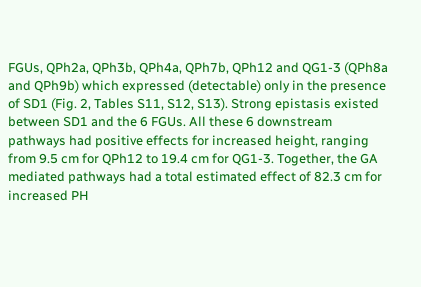FGUs, QPh2a, QPh3b, QPh4a, QPh7b, QPh12 and QG1-3 (QPh8a and QPh9b) which expressed (detectable) only in the presence of SD1 (Fig. 2, Tables S11, S12, S13). Strong epistasis existed between SD1 and the 6 FGUs. All these 6 downstream pathways had positive effects for increased height, ranging from 9.5 cm for QPh12 to 19.4 cm for QG1-3. Together, the GA mediated pathways had a total estimated effect of 82.3 cm for increased PH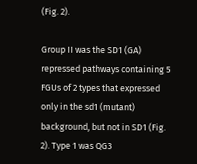(Fig. 2).

Group II was the SD1 (GA) repressed pathways containing 5 FGUs of 2 types that expressed only in the sd1 (mutant) background, but not in SD1 (Fig. 2). Type 1 was QG3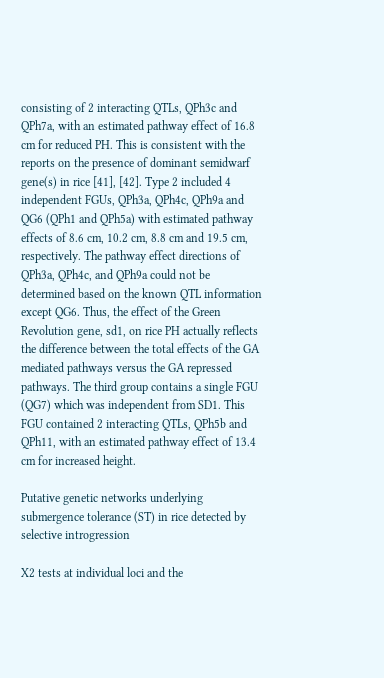consisting of 2 interacting QTLs, QPh3c and QPh7a, with an estimated pathway effect of 16.8 cm for reduced PH. This is consistent with the reports on the presence of dominant semidwarf gene(s) in rice [41], [42]. Type 2 included 4 independent FGUs, QPh3a, QPh4c, QPh9a and QG6 (QPh1 and QPh5a) with estimated pathway effects of 8.6 cm, 10.2 cm, 8.8 cm and 19.5 cm, respectively. The pathway effect directions of QPh3a, QPh4c, and QPh9a could not be determined based on the known QTL information except QG6. Thus, the effect of the Green Revolution gene, sd1, on rice PH actually reflects the difference between the total effects of the GA mediated pathways versus the GA repressed pathways. The third group contains a single FGU (QG7) which was independent from SD1. This FGU contained 2 interacting QTLs, QPh5b and QPh11, with an estimated pathway effect of 13.4 cm for increased height.

Putative genetic networks underlying submergence tolerance (ST) in rice detected by selective introgression

X2 tests at individual loci and the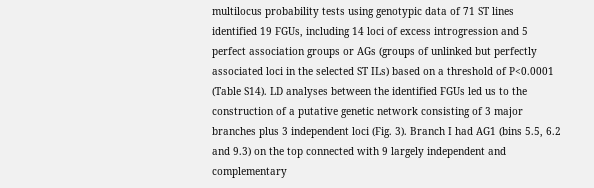multilocus probability tests using genotypic data of 71 ST lines identified 19 FGUs, including 14 loci of excess introgression and 5 perfect association groups or AGs (groups of unlinked but perfectly associated loci in the selected ST ILs) based on a threshold of P<0.0001 (Table S14). LD analyses between the identified FGUs led us to the construction of a putative genetic network consisting of 3 major branches plus 3 independent loci (Fig. 3). Branch I had AG1 (bins 5.5, 6.2 and 9.3) on the top connected with 9 largely independent and complementary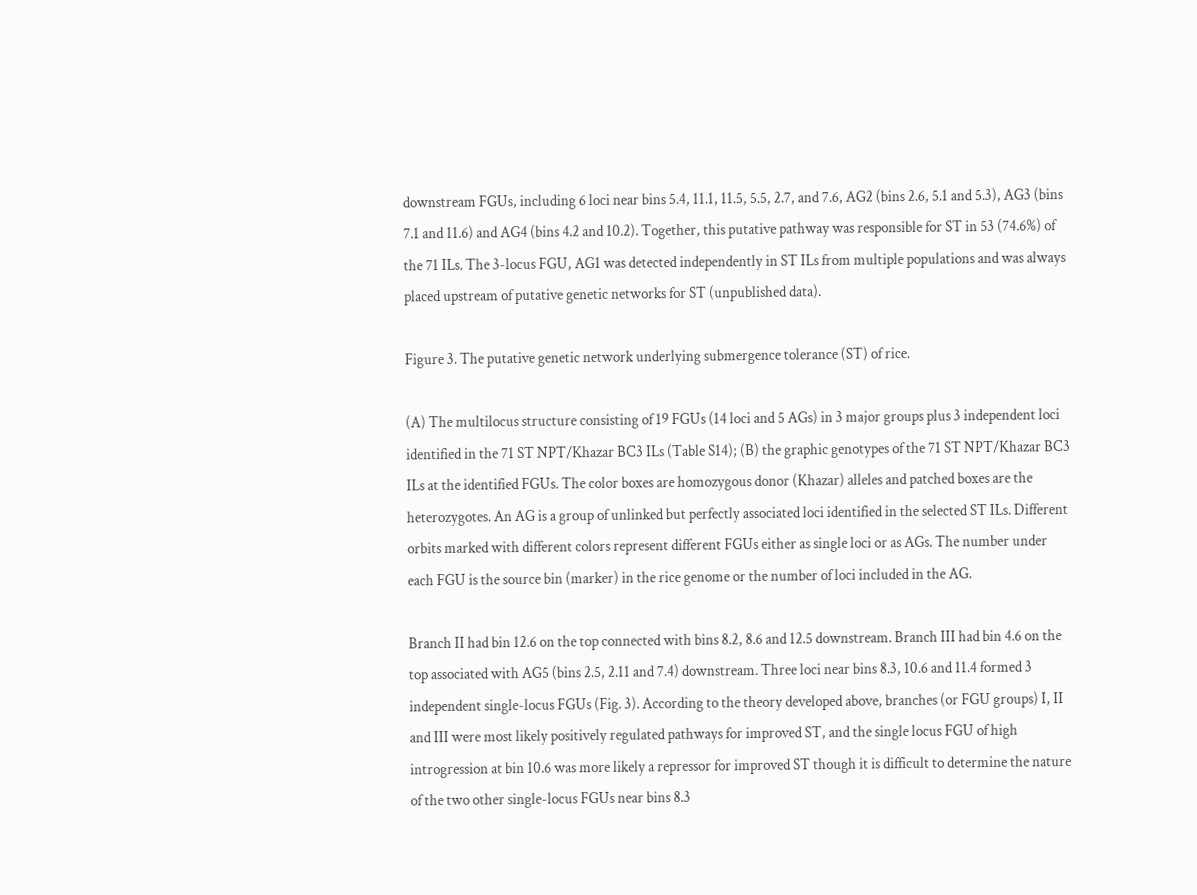downstream FGUs, including 6 loci near bins 5.4, 11.1, 11.5, 5.5, 2.7, and 7.6, AG2 (bins 2.6, 5.1 and 5.3), AG3 (bins 7.1 and 11.6) and AG4 (bins 4.2 and 10.2). Together, this putative pathway was responsible for ST in 53 (74.6%) of the 71 ILs. The 3-locus FGU, AG1 was detected independently in ST ILs from multiple populations and was always placed upstream of putative genetic networks for ST (unpublished data).

Figure 3. The putative genetic network underlying submergence tolerance (ST) of rice.

(A) The multilocus structure consisting of 19 FGUs (14 loci and 5 AGs) in 3 major groups plus 3 independent loci identified in the 71 ST NPT/Khazar BC3 ILs (Table S14); (B) the graphic genotypes of the 71 ST NPT/Khazar BC3 ILs at the identified FGUs. The color boxes are homozygous donor (Khazar) alleles and patched boxes are the heterozygotes. An AG is a group of unlinked but perfectly associated loci identified in the selected ST ILs. Different orbits marked with different colors represent different FGUs either as single loci or as AGs. The number under each FGU is the source bin (marker) in the rice genome or the number of loci included in the AG.

Branch II had bin 12.6 on the top connected with bins 8.2, 8.6 and 12.5 downstream. Branch III had bin 4.6 on the top associated with AG5 (bins 2.5, 2.11 and 7.4) downstream. Three loci near bins 8.3, 10.6 and 11.4 formed 3 independent single-locus FGUs (Fig. 3). According to the theory developed above, branches (or FGU groups) I, II and III were most likely positively regulated pathways for improved ST, and the single locus FGU of high introgression at bin 10.6 was more likely a repressor for improved ST though it is difficult to determine the nature of the two other single-locus FGUs near bins 8.3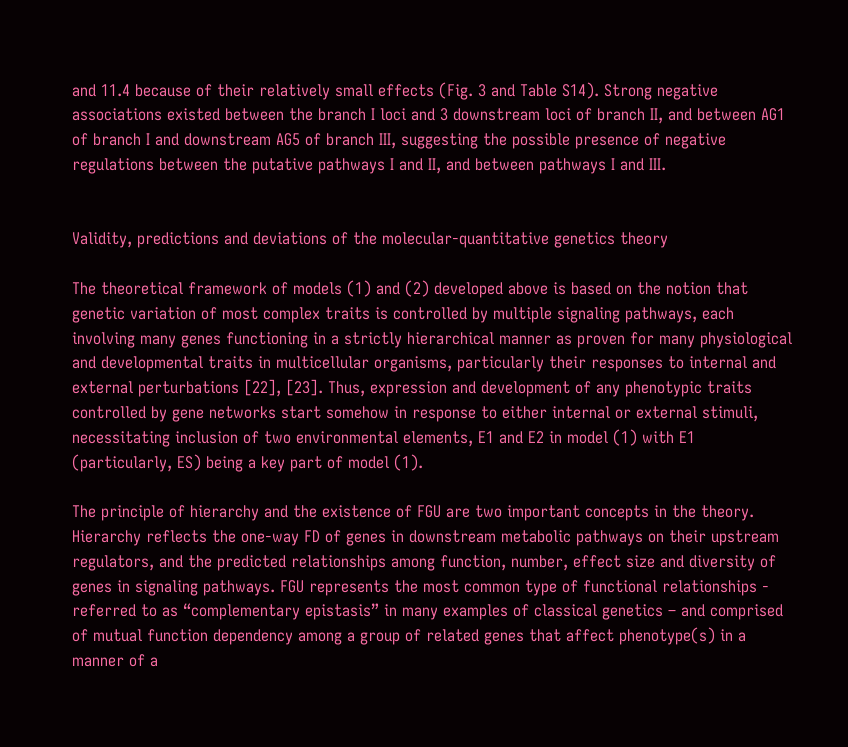and 11.4 because of their relatively small effects (Fig. 3 and Table S14). Strong negative associations existed between the branch I loci and 3 downstream loci of branch II, and between AG1 of branch I and downstream AG5 of branch III, suggesting the possible presence of negative regulations between the putative pathways I and II, and between pathways I and III.


Validity, predictions and deviations of the molecular-quantitative genetics theory

The theoretical framework of models (1) and (2) developed above is based on the notion that genetic variation of most complex traits is controlled by multiple signaling pathways, each involving many genes functioning in a strictly hierarchical manner as proven for many physiological and developmental traits in multicellular organisms, particularly their responses to internal and external perturbations [22], [23]. Thus, expression and development of any phenotypic traits controlled by gene networks start somehow in response to either internal or external stimuli, necessitating inclusion of two environmental elements, E1 and E2 in model (1) with E1 (particularly, ES) being a key part of model (1).

The principle of hierarchy and the existence of FGU are two important concepts in the theory. Hierarchy reflects the one-way FD of genes in downstream metabolic pathways on their upstream regulators, and the predicted relationships among function, number, effect size and diversity of genes in signaling pathways. FGU represents the most common type of functional relationships - referred to as “complementary epistasis” in many examples of classical genetics – and comprised of mutual function dependency among a group of related genes that affect phenotype(s) in a manner of a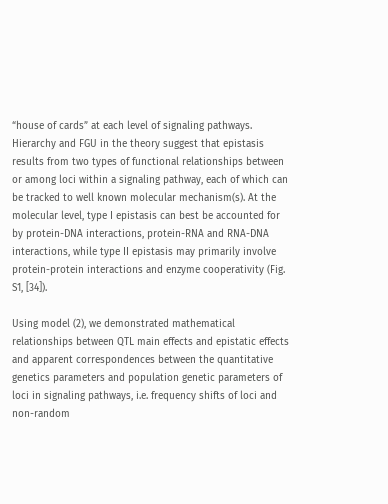“house of cards” at each level of signaling pathways. Hierarchy and FGU in the theory suggest that epistasis results from two types of functional relationships between or among loci within a signaling pathway, each of which can be tracked to well known molecular mechanism(s). At the molecular level, type I epistasis can best be accounted for by protein-DNA interactions, protein-RNA and RNA-DNA interactions, while type II epistasis may primarily involve protein-protein interactions and enzyme cooperativity (Fig. S1, [34]).

Using model (2), we demonstrated mathematical relationships between QTL main effects and epistatic effects and apparent correspondences between the quantitative genetics parameters and population genetic parameters of loci in signaling pathways, i.e. frequency shifts of loci and non-random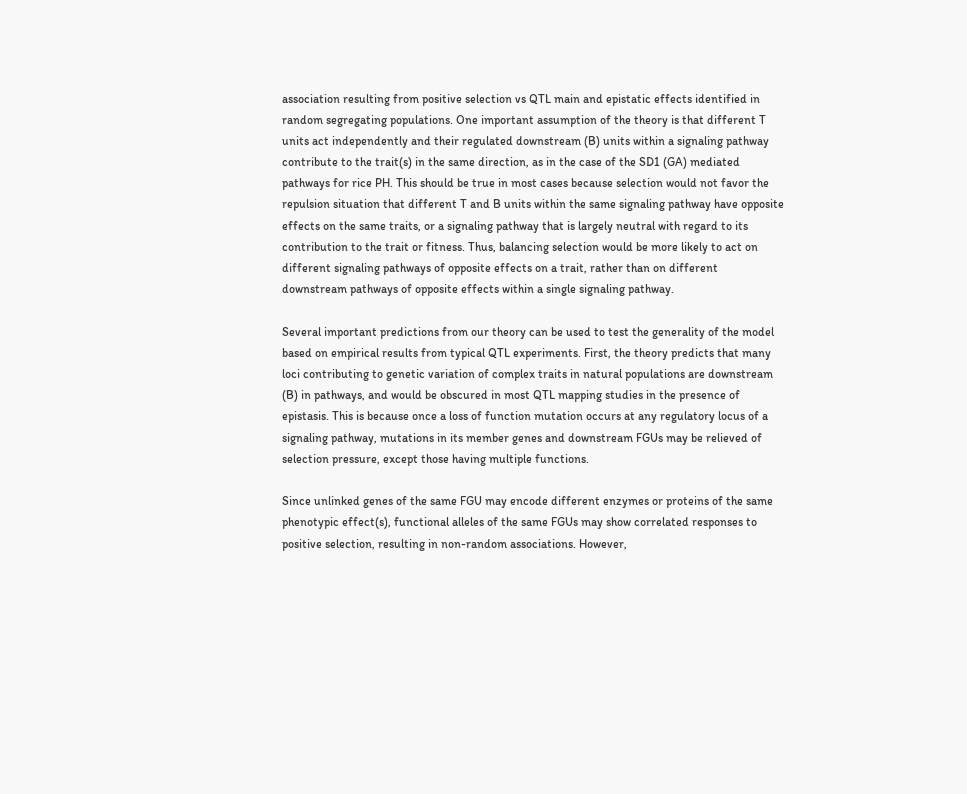association resulting from positive selection vs QTL main and epistatic effects identified in random segregating populations. One important assumption of the theory is that different T units act independently and their regulated downstream (B) units within a signaling pathway contribute to the trait(s) in the same direction, as in the case of the SD1 (GA) mediated pathways for rice PH. This should be true in most cases because selection would not favor the repulsion situation that different T and B units within the same signaling pathway have opposite effects on the same traits, or a signaling pathway that is largely neutral with regard to its contribution to the trait or fitness. Thus, balancing selection would be more likely to act on different signaling pathways of opposite effects on a trait, rather than on different downstream pathways of opposite effects within a single signaling pathway.

Several important predictions from our theory can be used to test the generality of the model based on empirical results from typical QTL experiments. First, the theory predicts that many loci contributing to genetic variation of complex traits in natural populations are downstream (B) in pathways, and would be obscured in most QTL mapping studies in the presence of epistasis. This is because once a loss of function mutation occurs at any regulatory locus of a signaling pathway, mutations in its member genes and downstream FGUs may be relieved of selection pressure, except those having multiple functions.

Since unlinked genes of the same FGU may encode different enzymes or proteins of the same phenotypic effect(s), functional alleles of the same FGUs may show correlated responses to positive selection, resulting in non-random associations. However,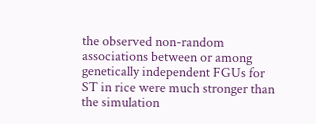the observed non-random associations between or among genetically independent FGUs for ST in rice were much stronger than the simulation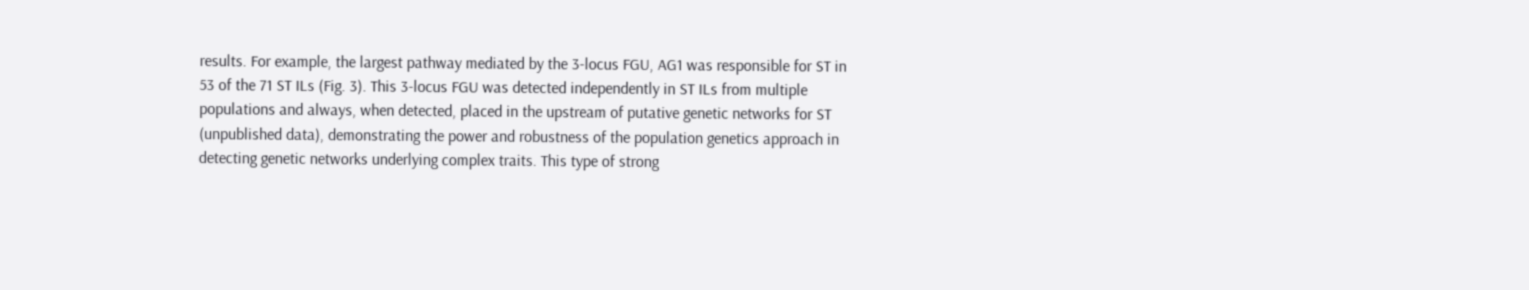results. For example, the largest pathway mediated by the 3-locus FGU, AG1 was responsible for ST in 53 of the 71 ST ILs (Fig. 3). This 3-locus FGU was detected independently in ST ILs from multiple populations and always, when detected, placed in the upstream of putative genetic networks for ST (unpublished data), demonstrating the power and robustness of the population genetics approach in detecting genetic networks underlying complex traits. This type of strong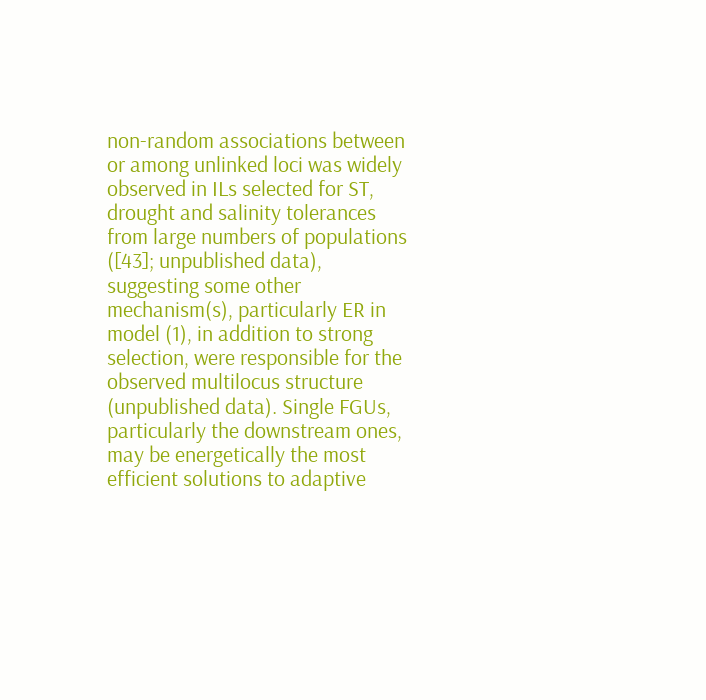non-random associations between or among unlinked loci was widely observed in ILs selected for ST, drought and salinity tolerances from large numbers of populations ([43]; unpublished data), suggesting some other mechanism(s), particularly ER in model (1), in addition to strong selection, were responsible for the observed multilocus structure (unpublished data). Single FGUs, particularly the downstream ones, may be energetically the most efficient solutions to adaptive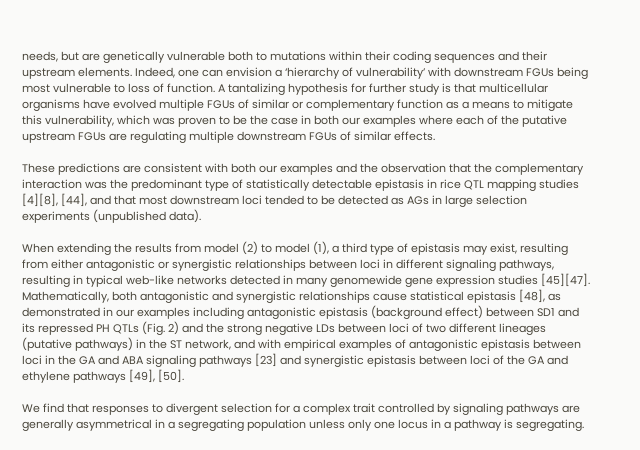needs, but are genetically vulnerable both to mutations within their coding sequences and their upstream elements. Indeed, one can envision a ‘hierarchy of vulnerability’ with downstream FGUs being most vulnerable to loss of function. A tantalizing hypothesis for further study is that multicellular organisms have evolved multiple FGUs of similar or complementary function as a means to mitigate this vulnerability, which was proven to be the case in both our examples where each of the putative upstream FGUs are regulating multiple downstream FGUs of similar effects.

These predictions are consistent with both our examples and the observation that the complementary interaction was the predominant type of statistically detectable epistasis in rice QTL mapping studies [4][8], [44], and that most downstream loci tended to be detected as AGs in large selection experiments (unpublished data).

When extending the results from model (2) to model (1), a third type of epistasis may exist, resulting from either antagonistic or synergistic relationships between loci in different signaling pathways, resulting in typical web-like networks detected in many genomewide gene expression studies [45][47]. Mathematically, both antagonistic and synergistic relationships cause statistical epistasis [48], as demonstrated in our examples including antagonistic epistasis (background effect) between SD1 and its repressed PH QTLs (Fig. 2) and the strong negative LDs between loci of two different lineages (putative pathways) in the ST network, and with empirical examples of antagonistic epistasis between loci in the GA and ABA signaling pathways [23] and synergistic epistasis between loci of the GA and ethylene pathways [49], [50].

We find that responses to divergent selection for a complex trait controlled by signaling pathways are generally asymmetrical in a segregating population unless only one locus in a pathway is segregating.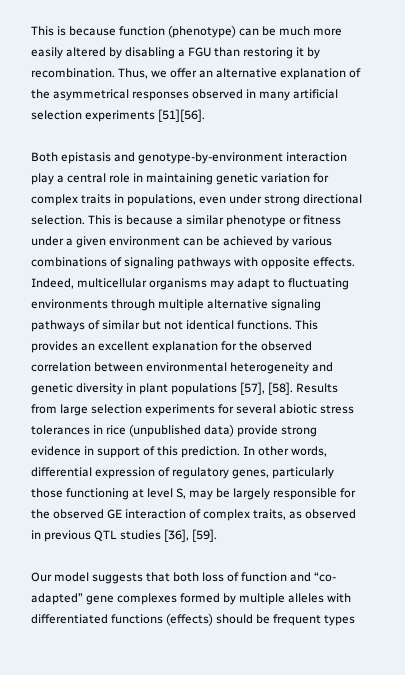This is because function (phenotype) can be much more easily altered by disabling a FGU than restoring it by recombination. Thus, we offer an alternative explanation of the asymmetrical responses observed in many artificial selection experiments [51][56].

Both epistasis and genotype-by-environment interaction play a central role in maintaining genetic variation for complex traits in populations, even under strong directional selection. This is because a similar phenotype or fitness under a given environment can be achieved by various combinations of signaling pathways with opposite effects. Indeed, multicellular organisms may adapt to fluctuating environments through multiple alternative signaling pathways of similar but not identical functions. This provides an excellent explanation for the observed correlation between environmental heterogeneity and genetic diversity in plant populations [57], [58]. Results from large selection experiments for several abiotic stress tolerances in rice (unpublished data) provide strong evidence in support of this prediction. In other words, differential expression of regulatory genes, particularly those functioning at level S, may be largely responsible for the observed GE interaction of complex traits, as observed in previous QTL studies [36], [59].

Our model suggests that both loss of function and “co-adapted” gene complexes formed by multiple alleles with differentiated functions (effects) should be frequent types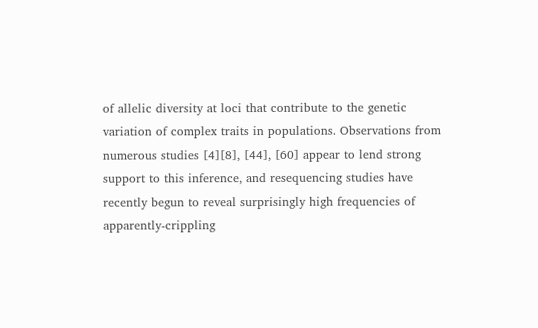of allelic diversity at loci that contribute to the genetic variation of complex traits in populations. Observations from numerous studies [4][8], [44], [60] appear to lend strong support to this inference, and resequencing studies have recently begun to reveal surprisingly high frequencies of apparently-crippling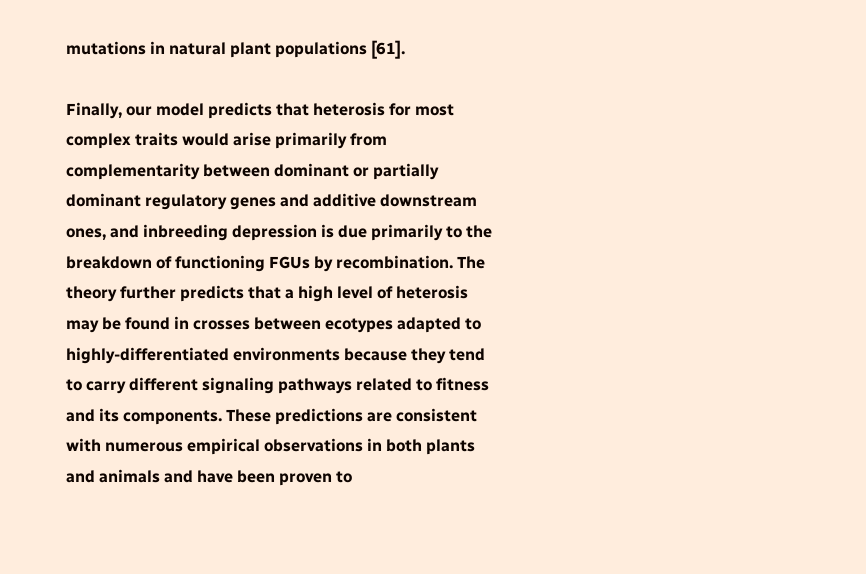mutations in natural plant populations [61].

Finally, our model predicts that heterosis for most complex traits would arise primarily from complementarity between dominant or partially dominant regulatory genes and additive downstream ones, and inbreeding depression is due primarily to the breakdown of functioning FGUs by recombination. The theory further predicts that a high level of heterosis may be found in crosses between ecotypes adapted to highly-differentiated environments because they tend to carry different signaling pathways related to fitness and its components. These predictions are consistent with numerous empirical observations in both plants and animals and have been proven to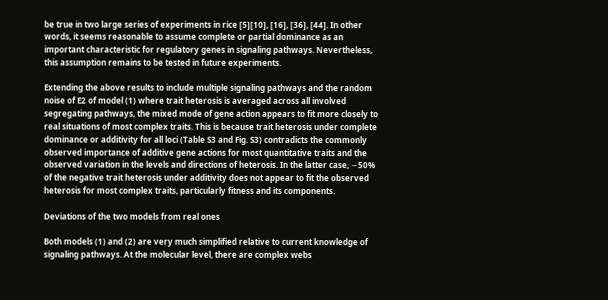be true in two large series of experiments in rice [5][10], [16], [36], [44]. In other words, it seems reasonable to assume complete or partial dominance as an important characteristic for regulatory genes in signaling pathways. Nevertheless, this assumption remains to be tested in future experiments.

Extending the above results to include multiple signaling pathways and the random noise of E2 of model (1) where trait heterosis is averaged across all involved segregating pathways, the mixed mode of gene action appears to fit more closely to real situations of most complex traits. This is because trait heterosis under complete dominance or additivity for all loci (Table S3 and Fig. S3) contradicts the commonly observed importance of additive gene actions for most quantitative traits and the observed variation in the levels and directions of heterosis. In the latter case, ∼50% of the negative trait heterosis under additivity does not appear to fit the observed heterosis for most complex traits, particularly fitness and its components.

Deviations of the two models from real ones

Both models (1) and (2) are very much simplified relative to current knowledge of signaling pathways. At the molecular level, there are complex webs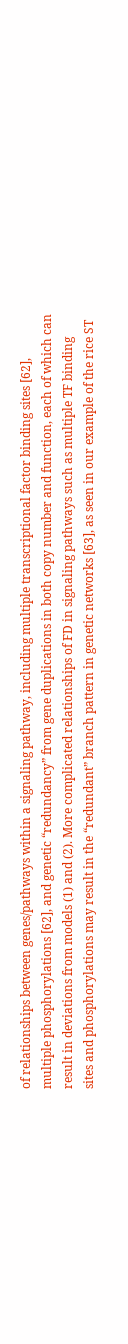of relationships between genes/pathways within a signaling pathway, including multiple transcriptional factor binding sites [62], multiple phosphorylations [62], and genetic “redundancy” from gene duplications in both copy number and function, each of which can result in deviations from models (1) and (2). More complicated relationships of FD in signaling pathways such as multiple TF binding sites and phosphorylations may result in the “redundant” branch pattern in genetic networks [63], as seen in our example of the rice ST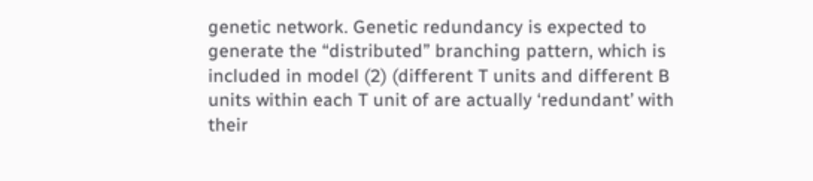genetic network. Genetic redundancy is expected to generate the “distributed” branching pattern, which is included in model (2) (different T units and different B units within each T unit of are actually ‘redundant’ with their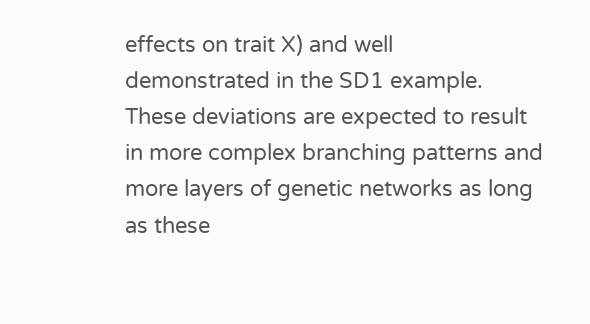effects on trait X) and well demonstrated in the SD1 example. These deviations are expected to result in more complex branching patterns and more layers of genetic networks as long as these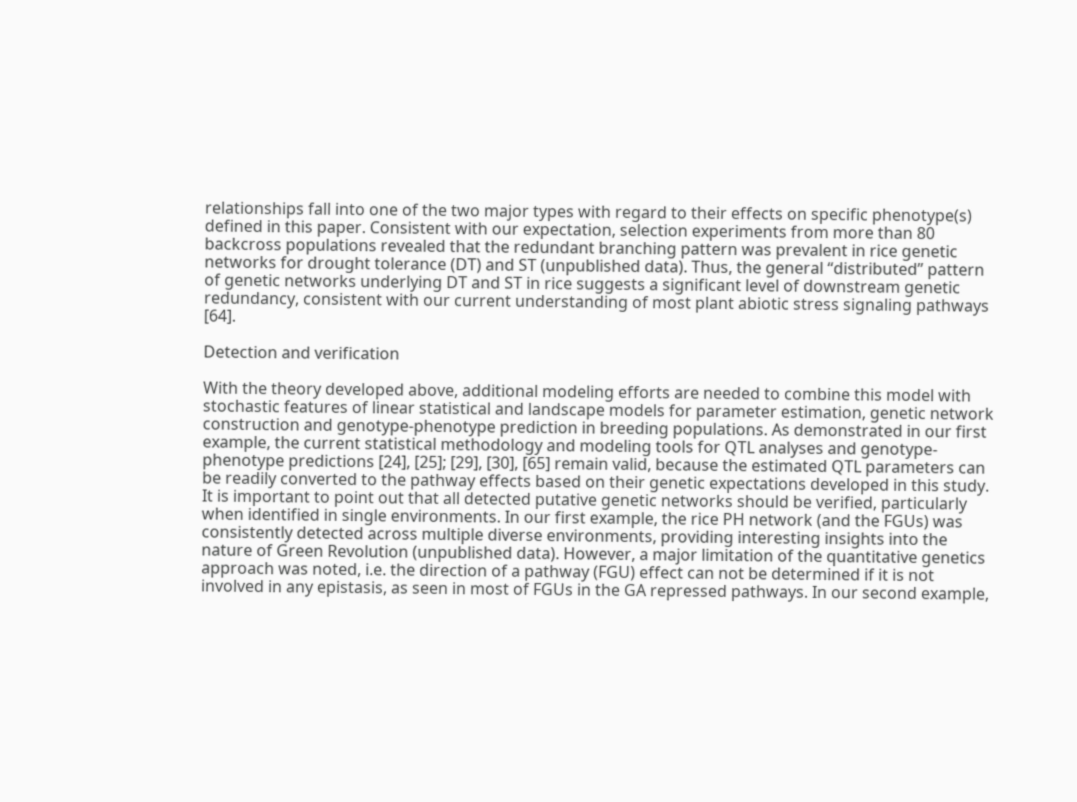relationships fall into one of the two major types with regard to their effects on specific phenotype(s) defined in this paper. Consistent with our expectation, selection experiments from more than 80 backcross populations revealed that the redundant branching pattern was prevalent in rice genetic networks for drought tolerance (DT) and ST (unpublished data). Thus, the general “distributed” pattern of genetic networks underlying DT and ST in rice suggests a significant level of downstream genetic redundancy, consistent with our current understanding of most plant abiotic stress signaling pathways [64].

Detection and verification

With the theory developed above, additional modeling efforts are needed to combine this model with stochastic features of linear statistical and landscape models for parameter estimation, genetic network construction and genotype-phenotype prediction in breeding populations. As demonstrated in our first example, the current statistical methodology and modeling tools for QTL analyses and genotype-phenotype predictions [24], [25]; [29], [30], [65] remain valid, because the estimated QTL parameters can be readily converted to the pathway effects based on their genetic expectations developed in this study. It is important to point out that all detected putative genetic networks should be verified, particularly when identified in single environments. In our first example, the rice PH network (and the FGUs) was consistently detected across multiple diverse environments, providing interesting insights into the nature of Green Revolution (unpublished data). However, a major limitation of the quantitative genetics approach was noted, i.e. the direction of a pathway (FGU) effect can not be determined if it is not involved in any epistasis, as seen in most of FGUs in the GA repressed pathways. In our second example,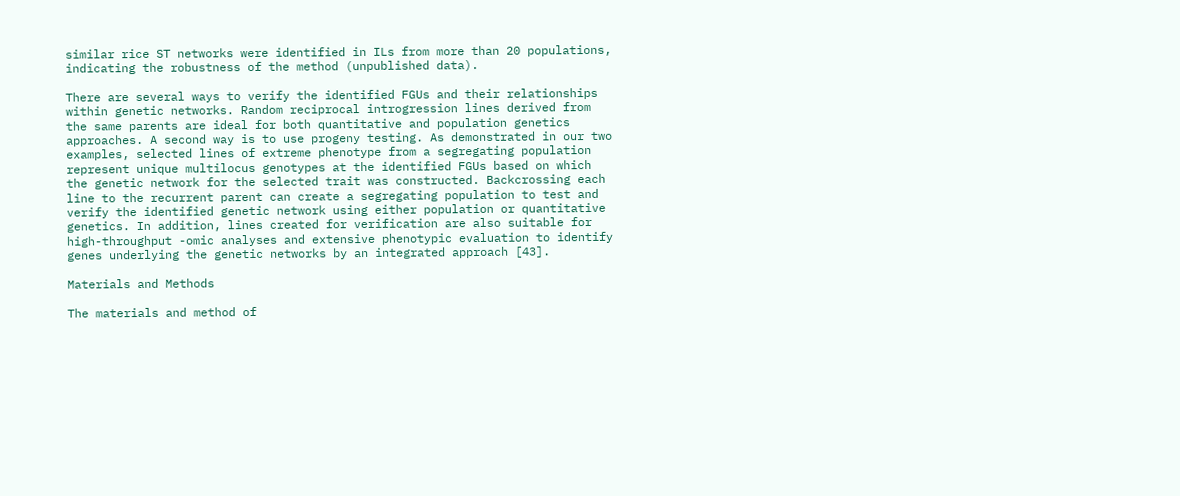similar rice ST networks were identified in ILs from more than 20 populations, indicating the robustness of the method (unpublished data).

There are several ways to verify the identified FGUs and their relationships within genetic networks. Random reciprocal introgression lines derived from the same parents are ideal for both quantitative and population genetics approaches. A second way is to use progeny testing. As demonstrated in our two examples, selected lines of extreme phenotype from a segregating population represent unique multilocus genotypes at the identified FGUs based on which the genetic network for the selected trait was constructed. Backcrossing each line to the recurrent parent can create a segregating population to test and verify the identified genetic network using either population or quantitative genetics. In addition, lines created for verification are also suitable for high-throughput -omic analyses and extensive phenotypic evaluation to identify genes underlying the genetic networks by an integrated approach [43].

Materials and Methods

The materials and method of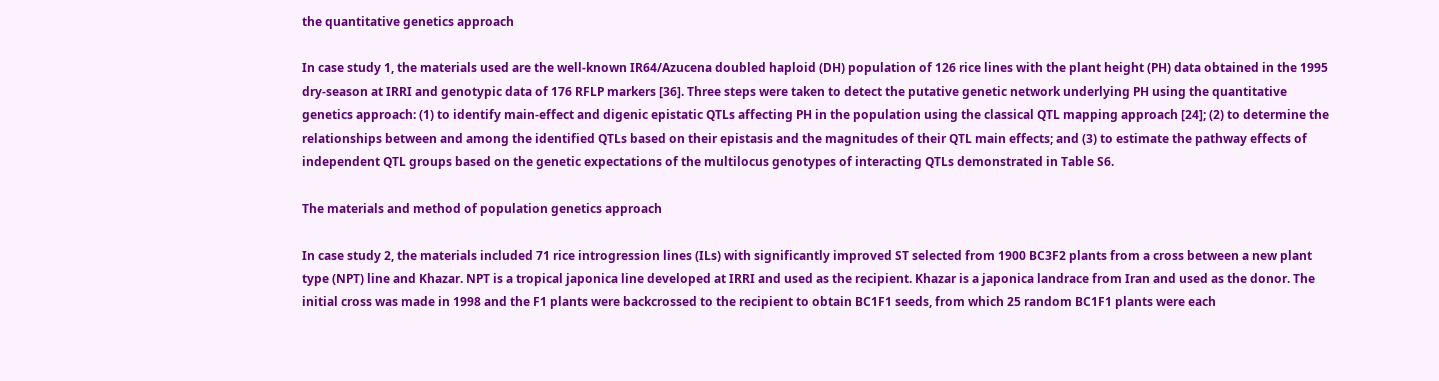the quantitative genetics approach

In case study 1, the materials used are the well-known IR64/Azucena doubled haploid (DH) population of 126 rice lines with the plant height (PH) data obtained in the 1995 dry-season at IRRI and genotypic data of 176 RFLP markers [36]. Three steps were taken to detect the putative genetic network underlying PH using the quantitative genetics approach: (1) to identify main-effect and digenic epistatic QTLs affecting PH in the population using the classical QTL mapping approach [24]; (2) to determine the relationships between and among the identified QTLs based on their epistasis and the magnitudes of their QTL main effects; and (3) to estimate the pathway effects of independent QTL groups based on the genetic expectations of the multilocus genotypes of interacting QTLs demonstrated in Table S6.

The materials and method of population genetics approach

In case study 2, the materials included 71 rice introgression lines (ILs) with significantly improved ST selected from 1900 BC3F2 plants from a cross between a new plant type (NPT) line and Khazar. NPT is a tropical japonica line developed at IRRI and used as the recipient. Khazar is a japonica landrace from Iran and used as the donor. The initial cross was made in 1998 and the F1 plants were backcrossed to the recipient to obtain BC1F1 seeds, from which 25 random BC1F1 plants were each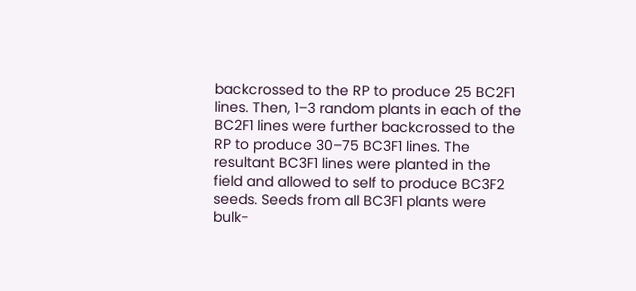backcrossed to the RP to produce 25 BC2F1 lines. Then, 1–3 random plants in each of the BC2F1 lines were further backcrossed to the RP to produce 30–75 BC3F1 lines. The resultant BC3F1 lines were planted in the field and allowed to self to produce BC3F2 seeds. Seeds from all BC3F1 plants were bulk-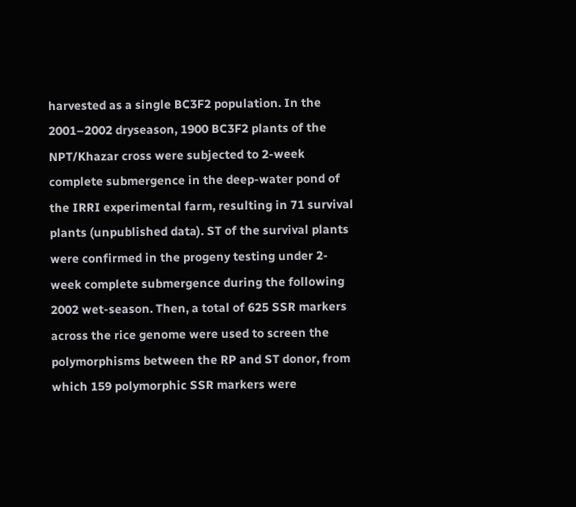harvested as a single BC3F2 population. In the 2001–2002 dryseason, 1900 BC3F2 plants of the NPT/Khazar cross were subjected to 2-week complete submergence in the deep-water pond of the IRRI experimental farm, resulting in 71 survival plants (unpublished data). ST of the survival plants were confirmed in the progeny testing under 2-week complete submergence during the following 2002 wet-season. Then, a total of 625 SSR markers across the rice genome were used to screen the polymorphisms between the RP and ST donor, from which 159 polymorphic SSR markers were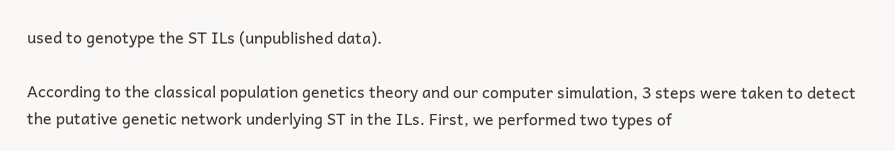used to genotype the ST ILs (unpublished data).

According to the classical population genetics theory and our computer simulation, 3 steps were taken to detect the putative genetic network underlying ST in the ILs. First, we performed two types of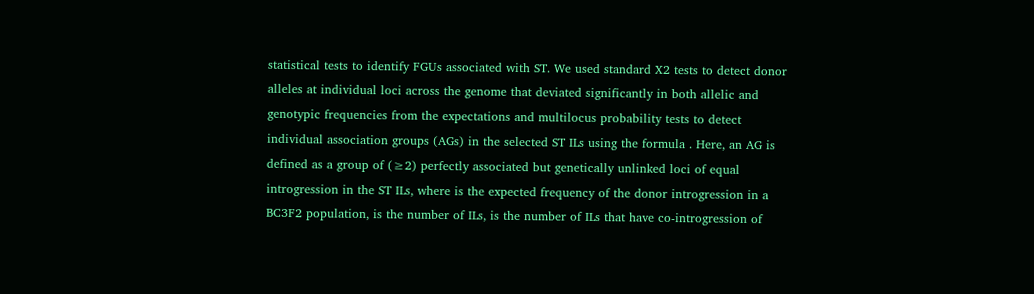statistical tests to identify FGUs associated with ST. We used standard X2 tests to detect donor alleles at individual loci across the genome that deviated significantly in both allelic and genotypic frequencies from the expectations and multilocus probability tests to detect individual association groups (AGs) in the selected ST ILs using the formula . Here, an AG is defined as a group of (≥2) perfectly associated but genetically unlinked loci of equal introgression in the ST ILs, where is the expected frequency of the donor introgression in a BC3F2 population, is the number of ILs, is the number of ILs that have co-introgression of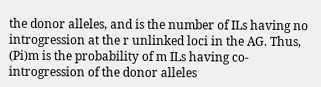the donor alleles, and is the number of ILs having no introgression at the r unlinked loci in the AG. Thus, (Pi)m is the probability of m ILs having co-introgression of the donor alleles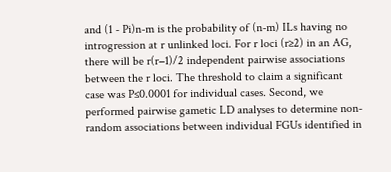and (1 - Pi)n-m is the probability of (n-m) ILs having no introgression at r unlinked loci. For r loci (r≥2) in an AG, there will be r(r−1)/2 independent pairwise associations between the r loci. The threshold to claim a significant case was P≤0.0001 for individual cases. Second, we performed pairwise gametic LD analyses to determine non-random associations between individual FGUs identified in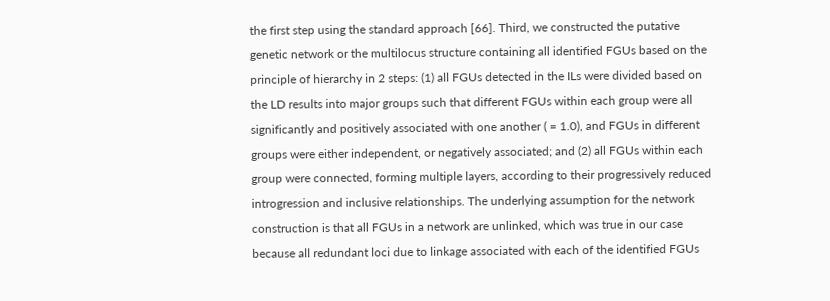the first step using the standard approach [66]. Third, we constructed the putative genetic network or the multilocus structure containing all identified FGUs based on the principle of hierarchy in 2 steps: (1) all FGUs detected in the ILs were divided based on the LD results into major groups such that different FGUs within each group were all significantly and positively associated with one another ( = 1.0), and FGUs in different groups were either independent, or negatively associated; and (2) all FGUs within each group were connected, forming multiple layers, according to their progressively reduced introgression and inclusive relationships. The underlying assumption for the network construction is that all FGUs in a network are unlinked, which was true in our case because all redundant loci due to linkage associated with each of the identified FGUs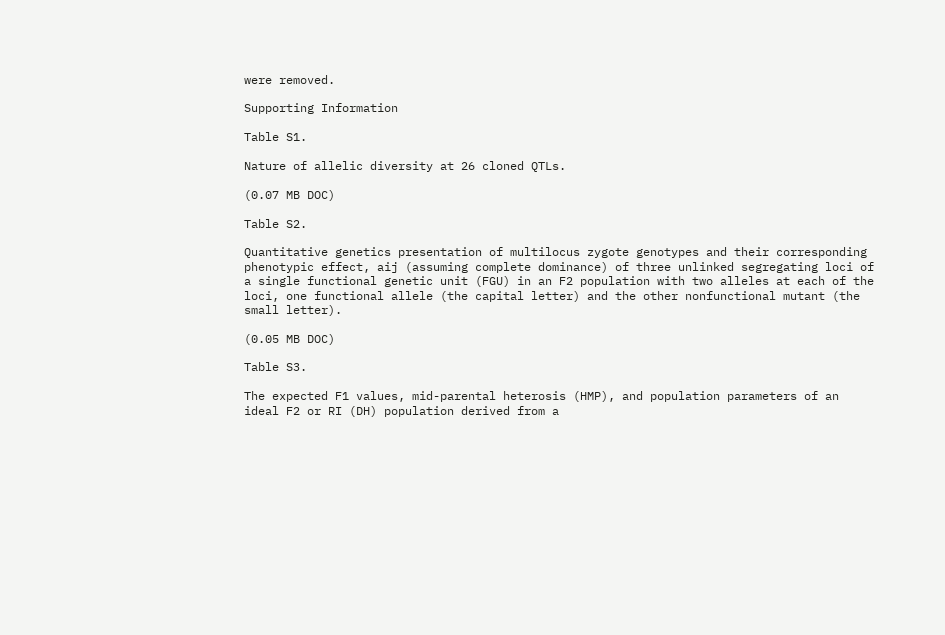were removed.

Supporting Information

Table S1.

Nature of allelic diversity at 26 cloned QTLs.

(0.07 MB DOC)

Table S2.

Quantitative genetics presentation of multilocus zygote genotypes and their corresponding phenotypic effect, aij (assuming complete dominance) of three unlinked segregating loci of a single functional genetic unit (FGU) in an F2 population with two alleles at each of the loci, one functional allele (the capital letter) and the other nonfunctional mutant (the small letter).

(0.05 MB DOC)

Table S3.

The expected F1 values, mid-parental heterosis (HMP), and population parameters of an ideal F2 or RI (DH) population derived from a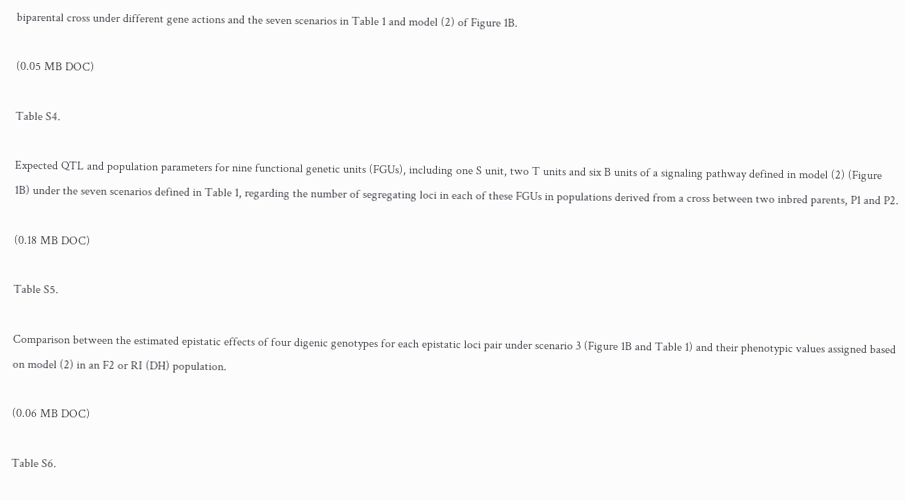biparental cross under different gene actions and the seven scenarios in Table 1 and model (2) of Figure 1B.

(0.05 MB DOC)

Table S4.

Expected QTL and population parameters for nine functional genetic units (FGUs), including one S unit, two T units and six B units of a signaling pathway defined in model (2) (Figure 1B) under the seven scenarios defined in Table 1, regarding the number of segregating loci in each of these FGUs in populations derived from a cross between two inbred parents, P1 and P2.

(0.18 MB DOC)

Table S5.

Comparison between the estimated epistatic effects of four digenic genotypes for each epistatic loci pair under scenario 3 (Figure 1B and Table 1) and their phenotypic values assigned based on model (2) in an F2 or RI (DH) population.

(0.06 MB DOC)

Table S6.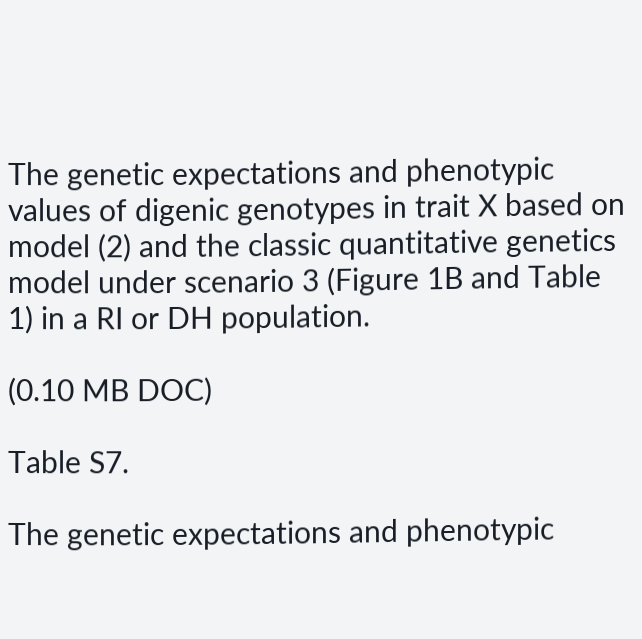The genetic expectations and phenotypic values of digenic genotypes in trait X based on model (2) and the classic quantitative genetics model under scenario 3 (Figure 1B and Table 1) in a RI or DH population.

(0.10 MB DOC)

Table S7.

The genetic expectations and phenotypic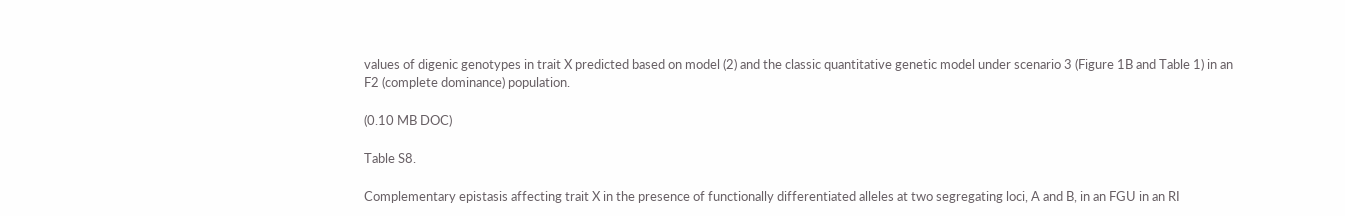values of digenic genotypes in trait X predicted based on model (2) and the classic quantitative genetic model under scenario 3 (Figure 1B and Table 1) in an F2 (complete dominance) population.

(0.10 MB DOC)

Table S8.

Complementary epistasis affecting trait X in the presence of functionally differentiated alleles at two segregating loci, A and B, in an FGU in an RI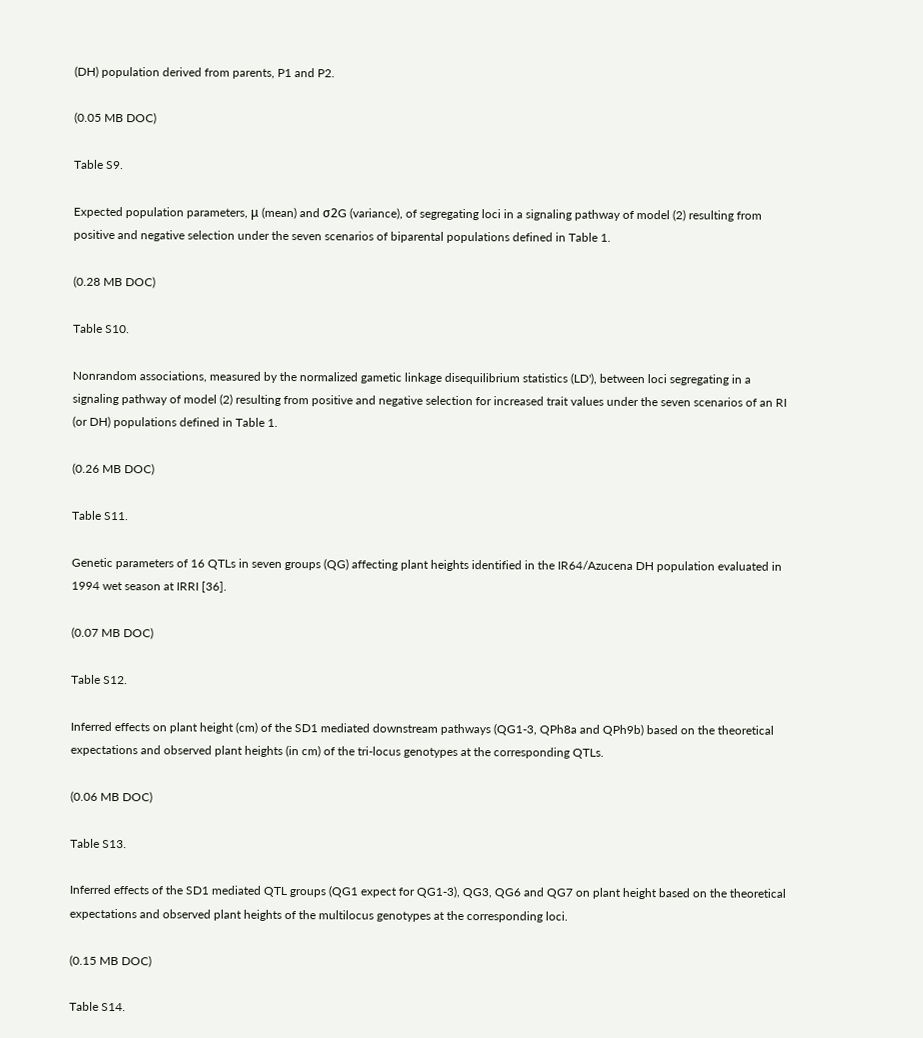(DH) population derived from parents, P1 and P2.

(0.05 MB DOC)

Table S9.

Expected population parameters, μ (mean) and σ2G (variance), of segregating loci in a signaling pathway of model (2) resulting from positive and negative selection under the seven scenarios of biparental populations defined in Table 1.

(0.28 MB DOC)

Table S10.

Nonrandom associations, measured by the normalized gametic linkage disequilibrium statistics (LD'), between loci segregating in a signaling pathway of model (2) resulting from positive and negative selection for increased trait values under the seven scenarios of an RI (or DH) populations defined in Table 1.

(0.26 MB DOC)

Table S11.

Genetic parameters of 16 QTLs in seven groups (QG) affecting plant heights identified in the IR64/Azucena DH population evaluated in 1994 wet season at IRRI [36].

(0.07 MB DOC)

Table S12.

Inferred effects on plant height (cm) of the SD1 mediated downstream pathways (QG1-3, QPh8a and QPh9b) based on the theoretical expectations and observed plant heights (in cm) of the tri-locus genotypes at the corresponding QTLs.

(0.06 MB DOC)

Table S13.

Inferred effects of the SD1 mediated QTL groups (QG1 expect for QG1-3), QG3, QG6 and QG7 on plant height based on the theoretical expectations and observed plant heights of the multilocus genotypes at the corresponding loci.

(0.15 MB DOC)

Table S14.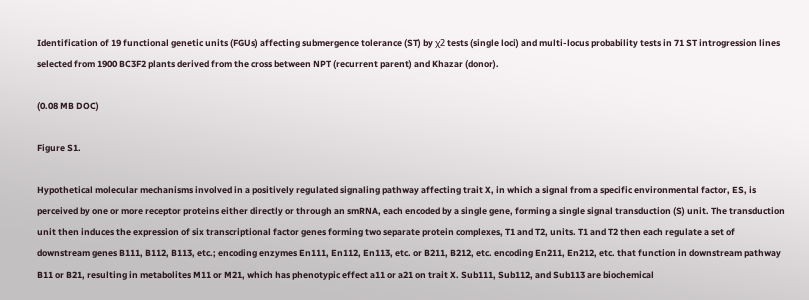Identification of 19 functional genetic units (FGUs) affecting submergence tolerance (ST) by χ2 tests (single loci) and multi-locus probability tests in 71 ST introgression lines selected from 1900 BC3F2 plants derived from the cross between NPT (recurrent parent) and Khazar (donor).

(0.08 MB DOC)

Figure S1.

Hypothetical molecular mechanisms involved in a positively regulated signaling pathway affecting trait X, in which a signal from a specific environmental factor, ES, is perceived by one or more receptor proteins either directly or through an smRNA, each encoded by a single gene, forming a single signal transduction (S) unit. The transduction unit then induces the expression of six transcriptional factor genes forming two separate protein complexes, T1 and T2, units. T1 and T2 then each regulate a set of downstream genes B111, B112, B113, etc.; encoding enzymes En111, En112, En113, etc. or B211, B212, etc. encoding En211, En212, etc. that function in downstream pathway B11 or B21, resulting in metabolites M11 or M21, which has phenotypic effect a11 or a21 on trait X. Sub111, Sub112, and Sub113 are biochemical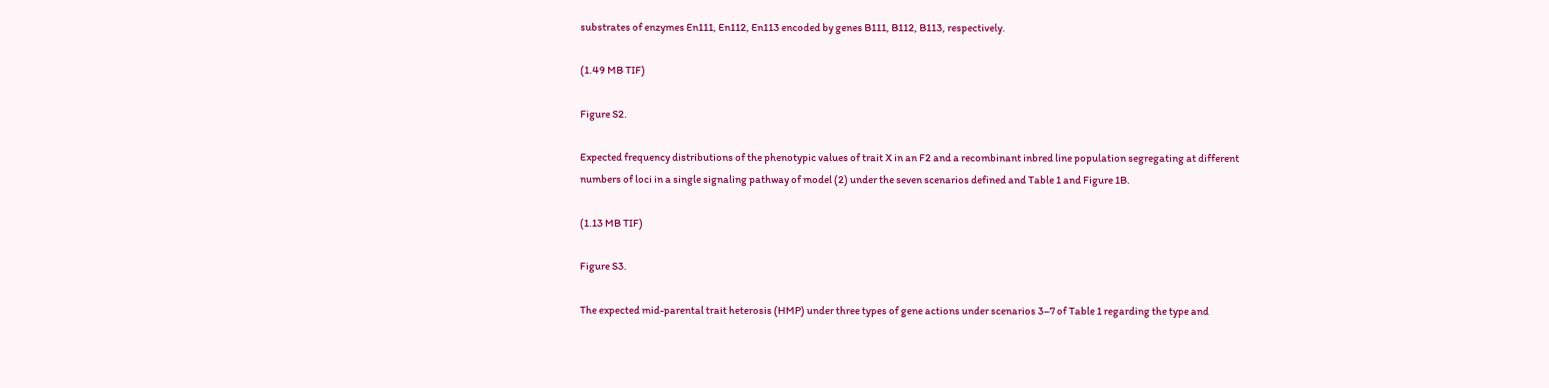substrates of enzymes En111, En112, En113 encoded by genes B111, B112, B113, respectively.

(1.49 MB TIF)

Figure S2.

Expected frequency distributions of the phenotypic values of trait X in an F2 and a recombinant inbred line population segregating at different numbers of loci in a single signaling pathway of model (2) under the seven scenarios defined and Table 1 and Figure 1B.

(1.13 MB TIF)

Figure S3.

The expected mid-parental trait heterosis (HMP) under three types of gene actions under scenarios 3–7 of Table 1 regarding the type and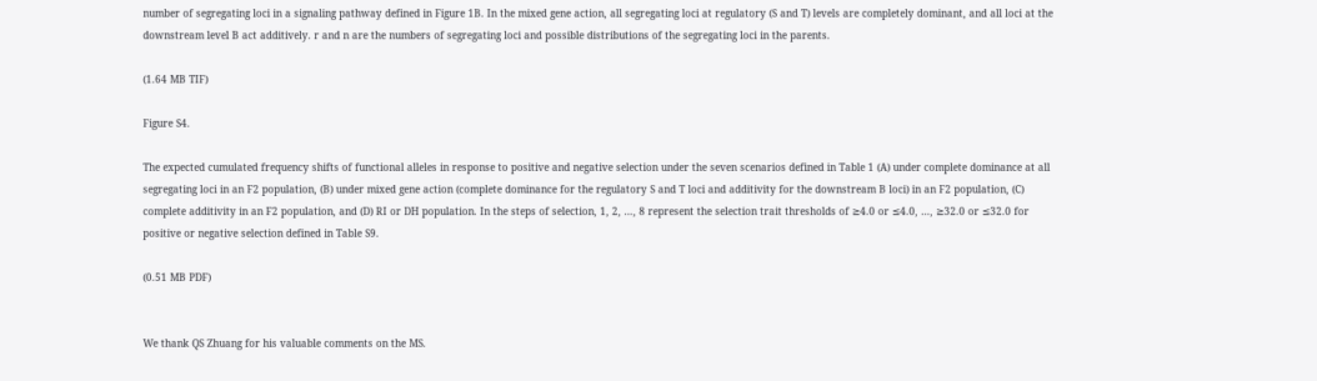number of segregating loci in a signaling pathway defined in Figure 1B. In the mixed gene action, all segregating loci at regulatory (S and T) levels are completely dominant, and all loci at the downstream level B act additively. r and n are the numbers of segregating loci and possible distributions of the segregating loci in the parents.

(1.64 MB TIF)

Figure S4.

The expected cumulated frequency shifts of functional alleles in response to positive and negative selection under the seven scenarios defined in Table 1 (A) under complete dominance at all segregating loci in an F2 population, (B) under mixed gene action (complete dominance for the regulatory S and T loci and additivity for the downstream B loci) in an F2 population, (C) complete additivity in an F2 population, and (D) RI or DH population. In the steps of selection, 1, 2, …, 8 represent the selection trait thresholds of ≥4.0 or ≤4.0, …, ≥32.0 or ≤32.0 for positive or negative selection defined in Table S9.

(0.51 MB PDF)


We thank QS Zhuang for his valuable comments on the MS.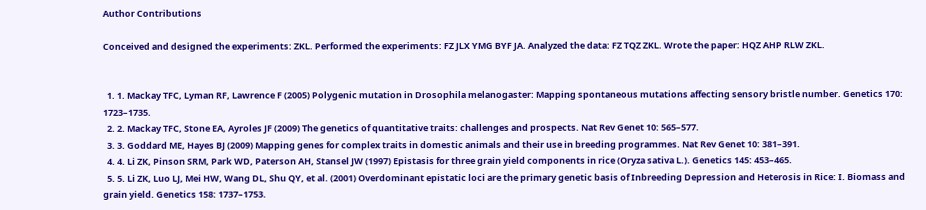Author Contributions

Conceived and designed the experiments: ZKL. Performed the experiments: FZ JLX YMG BYF JA. Analyzed the data: FZ TQZ ZKL. Wrote the paper: HQZ AHP RLW ZKL.


  1. 1. Mackay TFC, Lyman RF, Lawrence F (2005) Polygenic mutation in Drosophila melanogaster: Mapping spontaneous mutations affecting sensory bristle number. Genetics 170: 1723–1735.
  2. 2. Mackay TFC, Stone EA, Ayroles JF (2009) The genetics of quantitative traits: challenges and prospects. Nat Rev Genet 10: 565–577.
  3. 3. Goddard ME, Hayes BJ (2009) Mapping genes for complex traits in domestic animals and their use in breeding programmes. Nat Rev Genet 10: 381–391.
  4. 4. Li ZK, Pinson SRM, Park WD, Paterson AH, Stansel JW (1997) Epistasis for three grain yield components in rice (Oryza sativa L.). Genetics 145: 453–465.
  5. 5. Li ZK, Luo LJ, Mei HW, Wang DL, Shu QY, et al. (2001) Overdominant epistatic loci are the primary genetic basis of Inbreeding Depression and Heterosis in Rice: I. Biomass and grain yield. Genetics 158: 1737–1753.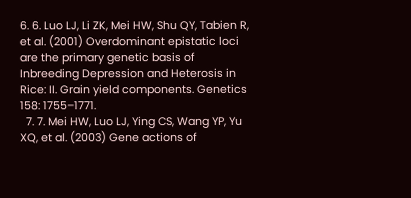6. 6. Luo LJ, Li ZK, Mei HW, Shu QY, Tabien R, et al. (2001) Overdominant epistatic loci are the primary genetic basis of Inbreeding Depression and Heterosis in Rice: II. Grain yield components. Genetics 158: 1755–1771.
  7. 7. Mei HW, Luo LJ, Ying CS, Wang YP, Yu XQ, et al. (2003) Gene actions of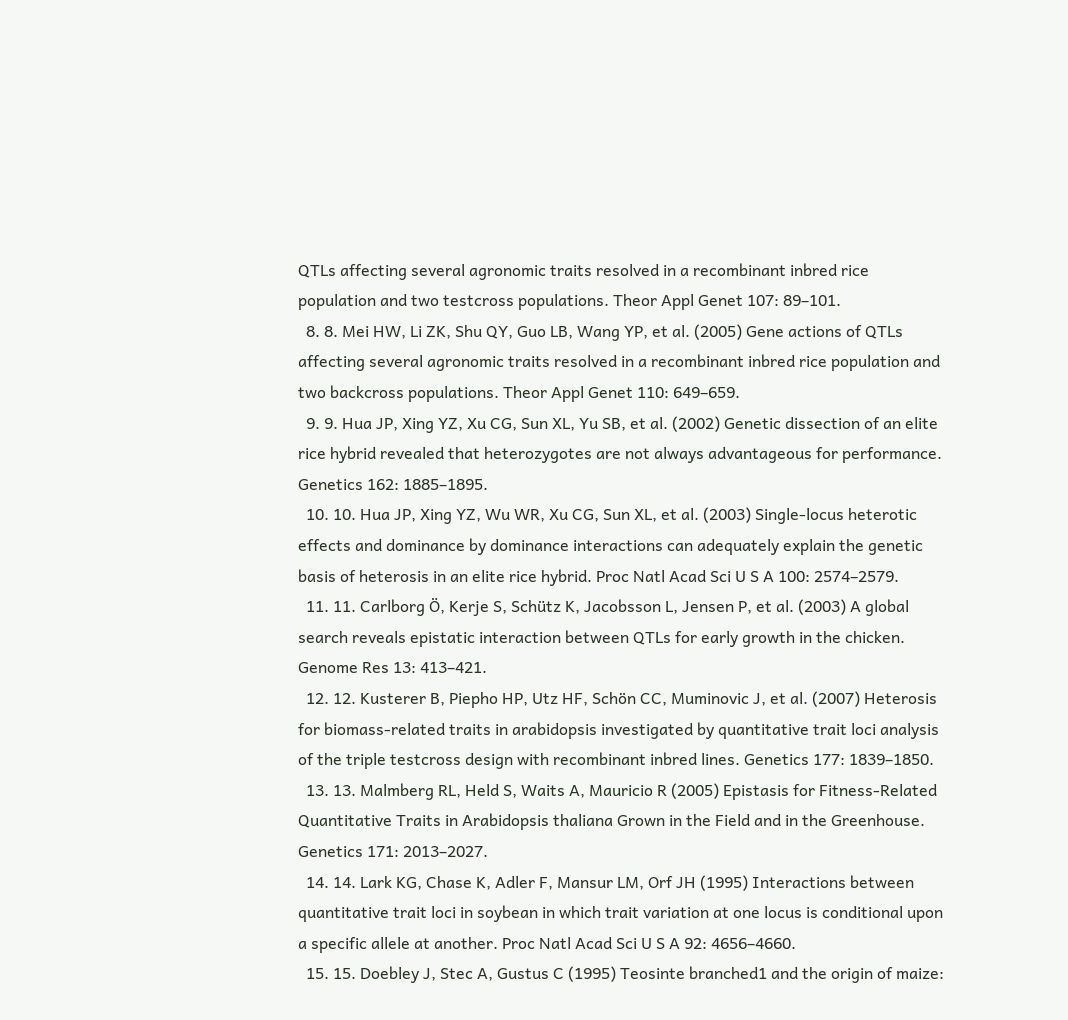QTLs affecting several agronomic traits resolved in a recombinant inbred rice population and two testcross populations. Theor Appl Genet 107: 89–101.
  8. 8. Mei HW, Li ZK, Shu QY, Guo LB, Wang YP, et al. (2005) Gene actions of QTLs affecting several agronomic traits resolved in a recombinant inbred rice population and two backcross populations. Theor Appl Genet 110: 649–659.
  9. 9. Hua JP, Xing YZ, Xu CG, Sun XL, Yu SB, et al. (2002) Genetic dissection of an elite rice hybrid revealed that heterozygotes are not always advantageous for performance. Genetics 162: 1885–1895.
  10. 10. Hua JP, Xing YZ, Wu WR, Xu CG, Sun XL, et al. (2003) Single-locus heterotic effects and dominance by dominance interactions can adequately explain the genetic basis of heterosis in an elite rice hybrid. Proc Natl Acad Sci U S A 100: 2574–2579.
  11. 11. Carlborg Ö, Kerje S, Schütz K, Jacobsson L, Jensen P, et al. (2003) A global search reveals epistatic interaction between QTLs for early growth in the chicken. Genome Res 13: 413–421.
  12. 12. Kusterer B, Piepho HP, Utz HF, Schön CC, Muminovic J, et al. (2007) Heterosis for biomass-related traits in arabidopsis investigated by quantitative trait loci analysis of the triple testcross design with recombinant inbred lines. Genetics 177: 1839–1850.
  13. 13. Malmberg RL, Held S, Waits A, Mauricio R (2005) Epistasis for Fitness-Related Quantitative Traits in Arabidopsis thaliana Grown in the Field and in the Greenhouse. Genetics 171: 2013–2027.
  14. 14. Lark KG, Chase K, Adler F, Mansur LM, Orf JH (1995) Interactions between quantitative trait loci in soybean in which trait variation at one locus is conditional upon a specific allele at another. Proc Natl Acad Sci U S A 92: 4656–4660.
  15. 15. Doebley J, Stec A, Gustus C (1995) Teosinte branched1 and the origin of maize: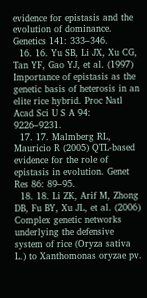evidence for epistasis and the evolution of dominance. Genetics 141: 333–346.
  16. 16. Yu SB, Li JX, Xu CG, Tan YF, Gao YJ, et al. (1997) Importance of epistasis as the genetic basis of heterosis in an elite rice hybrid. Proc Natl Acad Sci U S A 94: 9226–9231.
  17. 17. Malmberg RL, Mauricio R (2005) QTL-based evidence for the role of epistasis in evolution. Genet Res 86: 89–95.
  18. 18. Li ZK, Arif M, Zhong DB, Fu BY, Xu JL, et al. (2006) Complex genetic networks underlying the defensive system of rice (Oryza sativa L.) to Xanthomonas oryzae pv.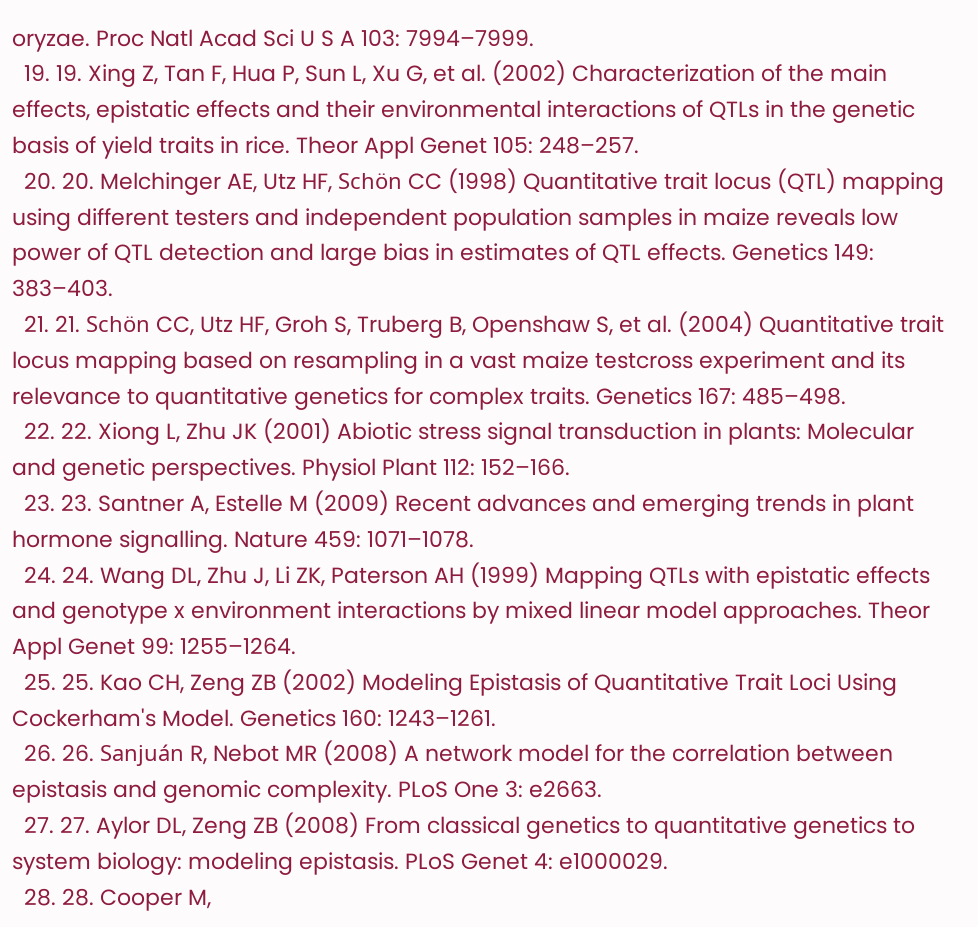oryzae. Proc Natl Acad Sci U S A 103: 7994–7999.
  19. 19. Xing Z, Tan F, Hua P, Sun L, Xu G, et al. (2002) Characterization of the main effects, epistatic effects and their environmental interactions of QTLs in the genetic basis of yield traits in rice. Theor Appl Genet 105: 248–257.
  20. 20. Melchinger AE, Utz HF, Schön CC (1998) Quantitative trait locus (QTL) mapping using different testers and independent population samples in maize reveals low power of QTL detection and large bias in estimates of QTL effects. Genetics 149: 383–403.
  21. 21. Schön CC, Utz HF, Groh S, Truberg B, Openshaw S, et al. (2004) Quantitative trait locus mapping based on resampling in a vast maize testcross experiment and its relevance to quantitative genetics for complex traits. Genetics 167: 485–498.
  22. 22. Xiong L, Zhu JK (2001) Abiotic stress signal transduction in plants: Molecular and genetic perspectives. Physiol Plant 112: 152–166.
  23. 23. Santner A, Estelle M (2009) Recent advances and emerging trends in plant hormone signalling. Nature 459: 1071–1078.
  24. 24. Wang DL, Zhu J, Li ZK, Paterson AH (1999) Mapping QTLs with epistatic effects and genotype x environment interactions by mixed linear model approaches. Theor Appl Genet 99: 1255–1264.
  25. 25. Kao CH, Zeng ZB (2002) Modeling Epistasis of Quantitative Trait Loci Using Cockerham's Model. Genetics 160: 1243–1261.
  26. 26. Sanjuán R, Nebot MR (2008) A network model for the correlation between epistasis and genomic complexity. PLoS One 3: e2663.
  27. 27. Aylor DL, Zeng ZB (2008) From classical genetics to quantitative genetics to system biology: modeling epistasis. PLoS Genet 4: e1000029.
  28. 28. Cooper M,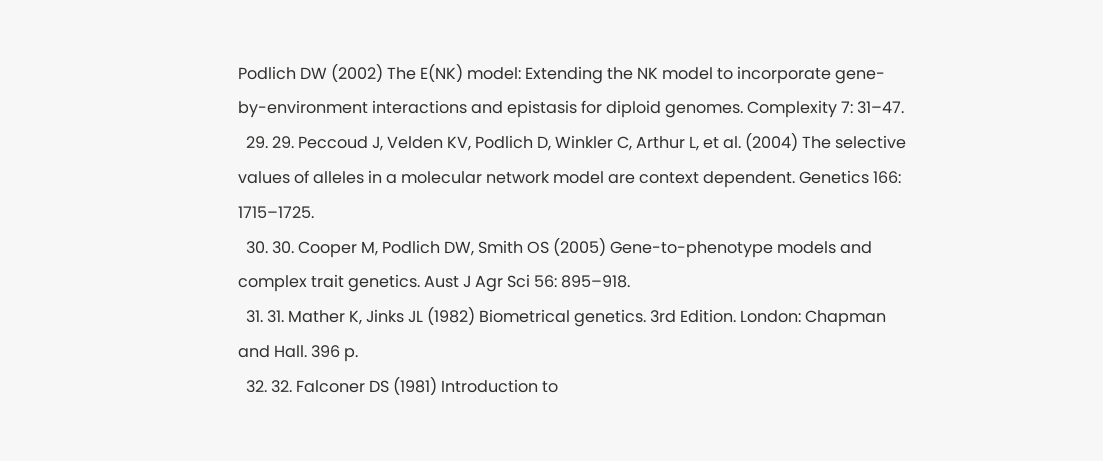Podlich DW (2002) The E(NK) model: Extending the NK model to incorporate gene-by-environment interactions and epistasis for diploid genomes. Complexity 7: 31–47.
  29. 29. Peccoud J, Velden KV, Podlich D, Winkler C, Arthur L, et al. (2004) The selective values of alleles in a molecular network model are context dependent. Genetics 166: 1715–1725.
  30. 30. Cooper M, Podlich DW, Smith OS (2005) Gene-to-phenotype models and complex trait genetics. Aust J Agr Sci 56: 895–918.
  31. 31. Mather K, Jinks JL (1982) Biometrical genetics. 3rd Edition. London: Chapman and Hall. 396 p.
  32. 32. Falconer DS (1981) Introduction to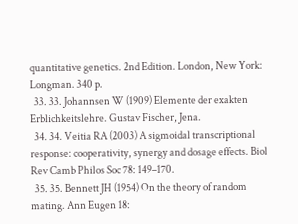quantitative genetics. 2nd Edition. London, New York: Longman. 340 p.
  33. 33. Johannsen W (1909) Elemente der exakten Erblichkeitslehre. Gustav Fischer, Jena.
  34. 34. Veitia RA (2003) A sigmoidal transcriptional response: cooperativity, synergy and dosage effects. Biol Rev Camb Philos Soc 78: 149–170.
  35. 35. Bennett JH (1954) On the theory of random mating. Ann Eugen 18: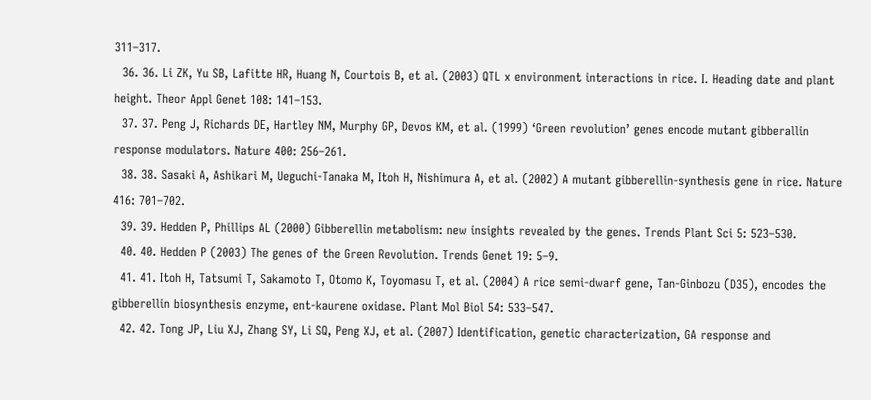311–317.
  36. 36. Li ZK, Yu SB, Lafitte HR, Huang N, Courtois B, et al. (2003) QTL x environment interactions in rice. I. Heading date and plant height. Theor Appl Genet 108: 141–153.
  37. 37. Peng J, Richards DE, Hartley NM, Murphy GP, Devos KM, et al. (1999) ‘Green revolution’ genes encode mutant gibberallin response modulators. Nature 400: 256–261.
  38. 38. Sasaki A, Ashikari M, Ueguchi-Tanaka M, Itoh H, Nishimura A, et al. (2002) A mutant gibberellin-synthesis gene in rice. Nature 416: 701–702.
  39. 39. Hedden P, Phillips AL (2000) Gibberellin metabolism: new insights revealed by the genes. Trends Plant Sci 5: 523–530.
  40. 40. Hedden P (2003) The genes of the Green Revolution. Trends Genet 19: 5–9.
  41. 41. Itoh H, Tatsumi T, Sakamoto T, Otomo K, Toyomasu T, et al. (2004) A rice semi-dwarf gene, Tan-Ginbozu (D35), encodes the gibberellin biosynthesis enzyme, ent-kaurene oxidase. Plant Mol Biol 54: 533–547.
  42. 42. Tong JP, Liu XJ, Zhang SY, Li SQ, Peng XJ, et al. (2007) Identification, genetic characterization, GA response and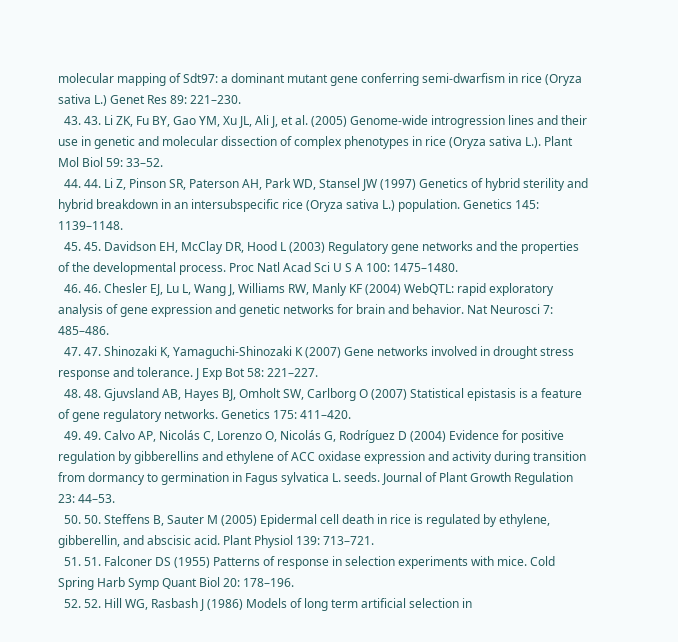molecular mapping of Sdt97: a dominant mutant gene conferring semi-dwarfism in rice (Oryza sativa L.) Genet Res 89: 221–230.
  43. 43. Li ZK, Fu BY, Gao YM, Xu JL, Ali J, et al. (2005) Genome-wide introgression lines and their use in genetic and molecular dissection of complex phenotypes in rice (Oryza sativa L.). Plant Mol Biol 59: 33–52.
  44. 44. Li Z, Pinson SR, Paterson AH, Park WD, Stansel JW (1997) Genetics of hybrid sterility and hybrid breakdown in an intersubspecific rice (Oryza sativa L.) population. Genetics 145: 1139–1148.
  45. 45. Davidson EH, McClay DR, Hood L (2003) Regulatory gene networks and the properties of the developmental process. Proc Natl Acad Sci U S A 100: 1475–1480.
  46. 46. Chesler EJ, Lu L, Wang J, Williams RW, Manly KF (2004) WebQTL: rapid exploratory analysis of gene expression and genetic networks for brain and behavior. Nat Neurosci 7: 485–486.
  47. 47. Shinozaki K, Yamaguchi-Shinozaki K (2007) Gene networks involved in drought stress response and tolerance. J Exp Bot 58: 221–227.
  48. 48. Gjuvsland AB, Hayes BJ, Omholt SW, Carlborg O (2007) Statistical epistasis is a feature of gene regulatory networks. Genetics 175: 411–420.
  49. 49. Calvo AP, Nicolás C, Lorenzo O, Nicolás G, Rodríguez D (2004) Evidence for positive regulation by gibberellins and ethylene of ACC oxidase expression and activity during transition from dormancy to germination in Fagus sylvatica L. seeds. Journal of Plant Growth Regulation 23: 44–53.
  50. 50. Steffens B, Sauter M (2005) Epidermal cell death in rice is regulated by ethylene, gibberellin, and abscisic acid. Plant Physiol 139: 713–721.
  51. 51. Falconer DS (1955) Patterns of response in selection experiments with mice. Cold Spring Harb Symp Quant Biol 20: 178–196.
  52. 52. Hill WG, Rasbash J (1986) Models of long term artificial selection in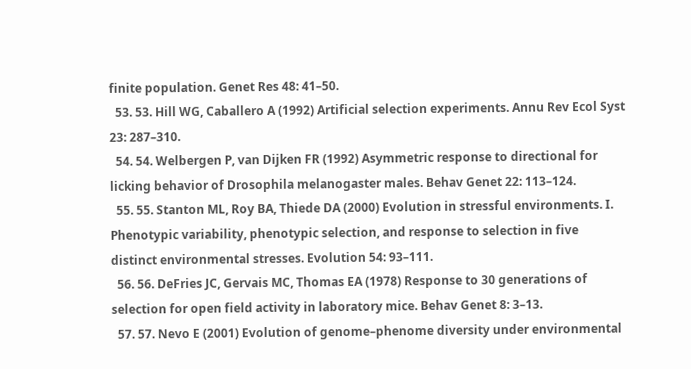finite population. Genet Res 48: 41–50.
  53. 53. Hill WG, Caballero A (1992) Artificial selection experiments. Annu Rev Ecol Syst 23: 287–310.
  54. 54. Welbergen P, van Dijken FR (1992) Asymmetric response to directional for licking behavior of Drosophila melanogaster males. Behav Genet 22: 113–124.
  55. 55. Stanton ML, Roy BA, Thiede DA (2000) Evolution in stressful environments. I. Phenotypic variability, phenotypic selection, and response to selection in five distinct environmental stresses. Evolution 54: 93–111.
  56. 56. DeFries JC, Gervais MC, Thomas EA (1978) Response to 30 generations of selection for open field activity in laboratory mice. Behav Genet 8: 3–13.
  57. 57. Nevo E (2001) Evolution of genome–phenome diversity under environmental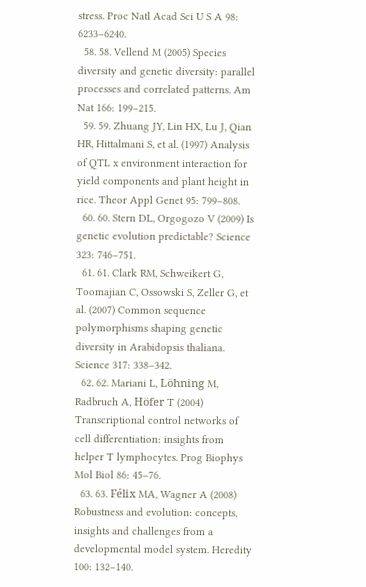stress. Proc Natl Acad Sci U S A 98: 6233–6240.
  58. 58. Vellend M (2005) Species diversity and genetic diversity: parallel processes and correlated patterns. Am Nat 166: 199–215.
  59. 59. Zhuang JY, Lin HX, Lu J, Qian HR, Hittalmani S, et al. (1997) Analysis of QTL x environment interaction for yield components and plant height in rice. Theor Appl Genet 95: 799–808.
  60. 60. Stern DL, Orgogozo V (2009) Is genetic evolution predictable? Science 323: 746–751.
  61. 61. Clark RM, Schweikert G, Toomajian C, Ossowski S, Zeller G, et al. (2007) Common sequence polymorphisms shaping genetic diversity in Arabidopsis thaliana. Science 317: 338–342.
  62. 62. Mariani L, Löhning M, Radbruch A, Höfer T (2004) Transcriptional control networks of cell differentiation: insights from helper T lymphocytes. Prog Biophys Mol Biol 86: 45–76.
  63. 63. Félix MA, Wagner A (2008) Robustness and evolution: concepts, insights and challenges from a developmental model system. Heredity 100: 132–140.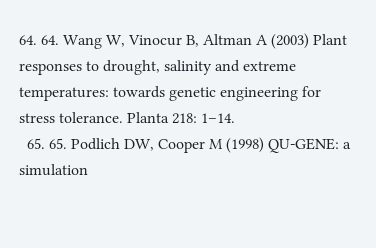64. 64. Wang W, Vinocur B, Altman A (2003) Plant responses to drought, salinity and extreme temperatures: towards genetic engineering for stress tolerance. Planta 218: 1–14.
  65. 65. Podlich DW, Cooper M (1998) QU-GENE: a simulation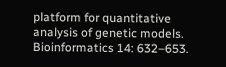platform for quantitative analysis of genetic models. Bioinformatics 14: 632–653.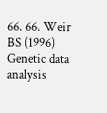66. 66. Weir BS (1996) Genetic data analysis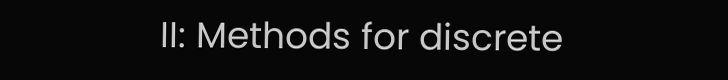II: Methods for discrete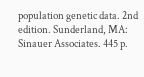population genetic data. 2nd edition. Sunderland, MA: Sinauer Associates. 445 p.